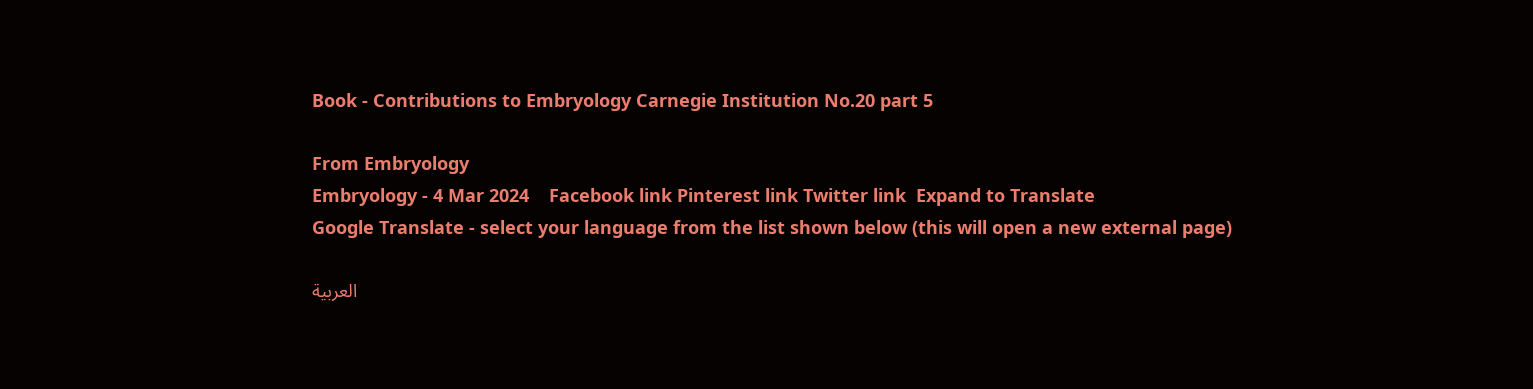Book - Contributions to Embryology Carnegie Institution No.20 part 5

From Embryology
Embryology - 4 Mar 2024    Facebook link Pinterest link Twitter link  Expand to Translate
Google Translate - select your language from the list shown below (this will open a new external page)

العربية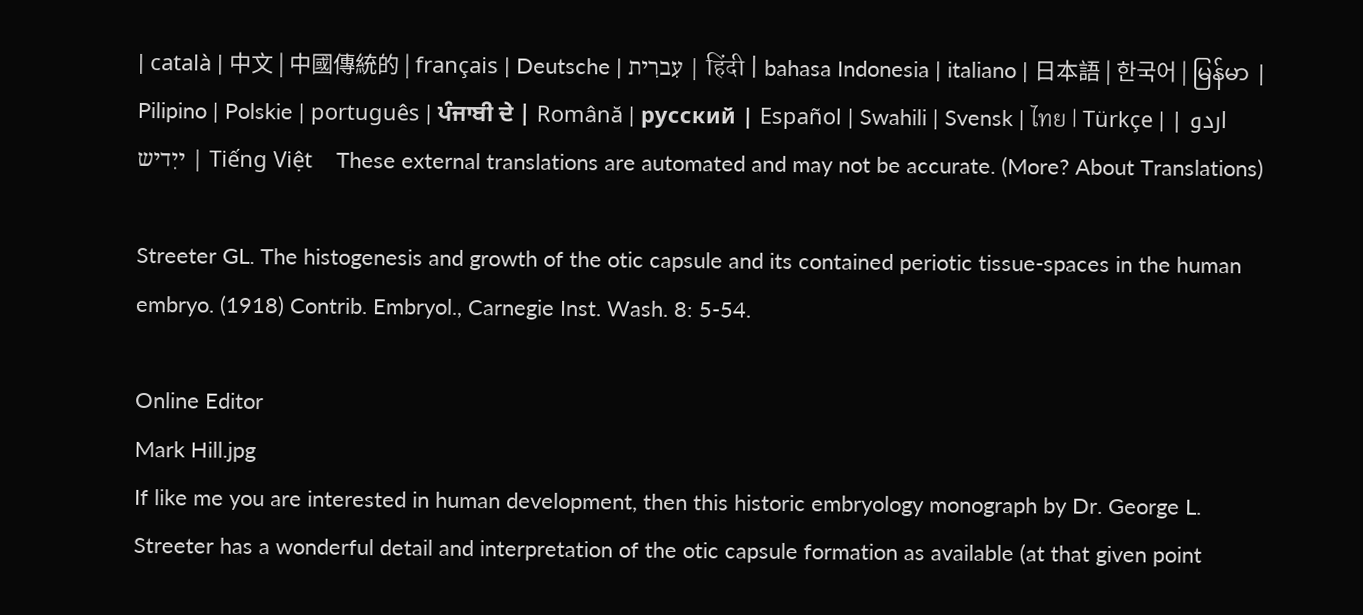| català | 中文 | 中國傳統的 | français | Deutsche | עִברִית | हिंदी | bahasa Indonesia | italiano | 日本語 | 한국어 | မြန်မာ | Pilipino | Polskie | português | ਪੰਜਾਬੀ ਦੇ | Română | русский | Español | Swahili | Svensk | ไทย | Türkçe | اردو | ייִדיש | Tiếng Việt    These external translations are automated and may not be accurate. (More? About Translations)

Streeter GL. The histogenesis and growth of the otic capsule and its contained periotic tissue-spaces in the human embryo. (1918) Contrib. Embryol., Carnegie Inst. Wash. 8: 5-54.

Online Editor
Mark Hill.jpg
If like me you are interested in human development, then this historic embryology monograph by Dr. George L. Streeter has a wonderful detail and interpretation of the otic capsule formation as available (at that given point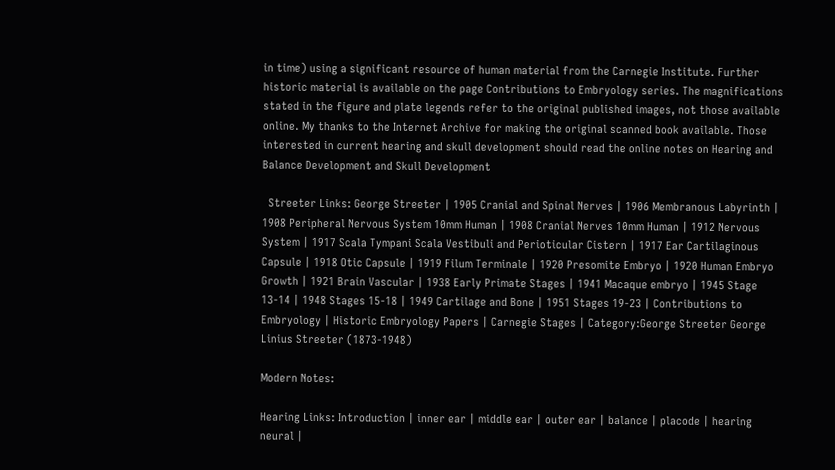in time) using a significant resource of human material from the Carnegie Institute. Further historic material is available on the page Contributions to Embryology series. The magnifications stated in the figure and plate legends refer to the original published images, not those available online. My thanks to the Internet Archive for making the original scanned book available. Those interested in current hearing and skull development should read the online notes on Hearing and Balance Development and Skull Development

  Streeter Links: George Streeter | 1905 Cranial and Spinal Nerves | 1906 Membranous Labyrinth | 1908 Peripheral Nervous System 10mm Human | 1908 Cranial Nerves 10mm Human | 1912 Nervous System | 1917 Scala Tympani Scala Vestibuli and Perioticular Cistern | 1917 Ear Cartilaginous Capsule | 1918 Otic Capsule | 1919 Filum Terminale | 1920 Presomite Embryo | 1920 Human Embryo Growth | 1921 Brain Vascular | 1938 Early Primate Stages | 1941 Macaque embryo | 1945 Stage 13-14 | 1948 Stages 15-18 | 1949 Cartilage and Bone | 1951 Stages 19-23 | Contributions to Embryology | Historic Embryology Papers | Carnegie Stages | Category:George Streeter George Linius Streeter (1873-1948)

Modern Notes:

Hearing Links: Introduction | inner ear | middle ear | outer ear | balance | placode | hearing neural |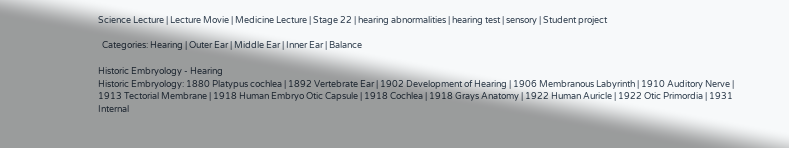Science Lecture | Lecture Movie | Medicine Lecture | Stage 22 | hearing abnormalities | hearing test | sensory | Student project

  Categories: Hearing | Outer Ear | Middle Ear | Inner Ear | Balance

Historic Embryology - Hearing
Historic Embryology: 1880 Platypus cochlea | 1892 Vertebrate Ear | 1902 Development of Hearing | 1906 Membranous Labyrinth | 1910 Auditory Nerve | 1913 Tectorial Membrane | 1918 Human Embryo Otic Capsule | 1918 Cochlea | 1918 Grays Anatomy | 1922 Human Auricle | 1922 Otic Primordia | 1931 Internal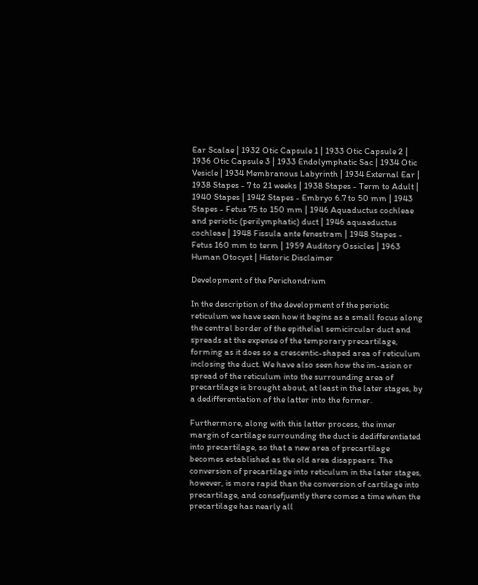Ear Scalae | 1932 Otic Capsule 1 | 1933 Otic Capsule 2 | 1936 Otic Capsule 3 | 1933 Endolymphatic Sac | 1934 Otic Vesicle | 1934 Membranous Labyrinth | 1934 External Ear | 1938 Stapes - 7 to 21 weeks | 1938 Stapes - Term to Adult | 1940 Stapes | 1942 Stapes - Embryo 6.7 to 50 mm | 1943 Stapes - Fetus 75 to 150 mm | 1946 Aquaductus cochleae and periotic (perilymphatic) duct | 1946 aquaeductus cochleae | 1948 Fissula ante fenestram | 1948 Stapes - Fetus 160 mm to term | 1959 Auditory Ossicles | 1963 Human Otocyst | Historic Disclaimer

Development of the Perichondrium

In the description of the development of the periotic reticulum we have seen how it begins as a small focus along the central border of the epithelial semicircular duct and spreads at the expense of the temporary precartilage, forming as it does so a crescentic-shaped area of reticulum inclosing the duct. We have also seen how the im-asion or spread of the reticulum into the surrounding area of precartilage is brought about, at least in the later stages, by a dedifferentiation of the latter into the former.

Furthermore, along with this latter process, the inner margin of cartilage surrounding the duct is dedifferentiated into precartilage, so that a new area of precartilage becomes established as the old area disappears. The conversion of precartilage into reticulum in the later stages, however, is more rapid than the conversion of cartilage into precartilage, and consefjuently there comes a time when the precartilage has nearly all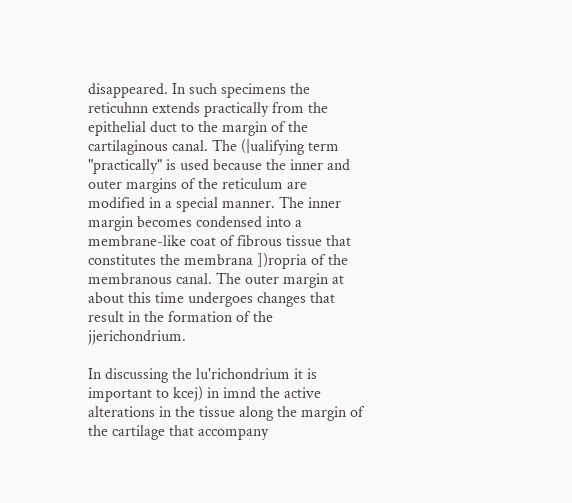disappeared. In such specimens the reticuhnn extends practically from the epithelial duct to the margin of the cartilaginous canal. The (|ualifying term "practically" is used because the inner and outer margins of the reticulum are modified in a special manner. The inner margin becomes condensed into a membrane-like coat of fibrous tissue that constitutes the membrana ])ropria of the membranous canal. The outer margin at about this time undergoes changes that result in the formation of the jjerichondrium.

In discussing the lu'richondrium it is important to kcej) in imnd the active alterations in the tissue along the margin of the cartilage that accompany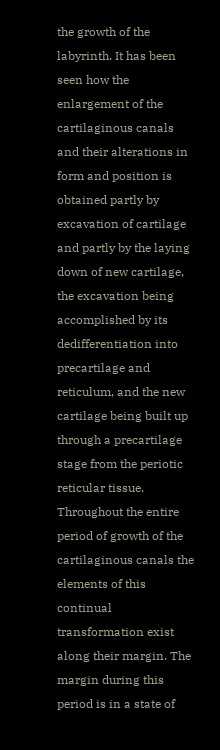the growth of the labyrinth. It has been seen how the enlargement of the cartilaginous canals and their alterations in form and position is obtained partly by excavation of cartilage and partly by the laying down of new cartilage, the excavation being accomplished by its dedifferentiation into precartilage and reticulum, and the new cartilage being built up through a precartilage stage from the periotic reticular tissue. Throughout the entire period of growth of the cartilaginous canals the elements of this continual transformation exist along their margin. The margin during this period is in a state of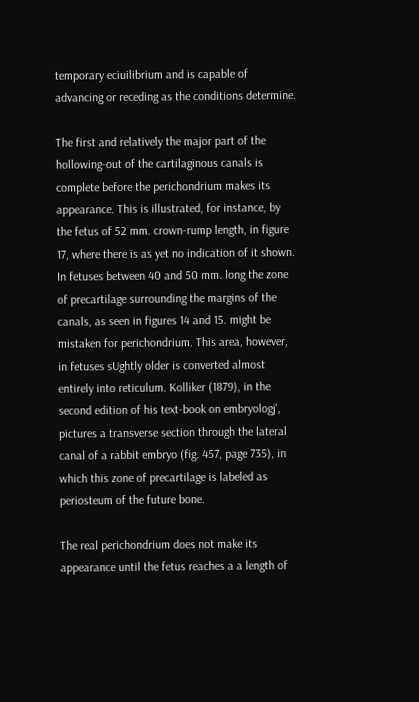temporary eciuilibrium and is capable of advancing or receding as the conditions determine.

The first and relatively the major part of the hollowing-out of the cartilaginous canals is complete before the perichondrium makes its appearance. This is illustrated, for instance, by the fetus of 52 mm. crown-rump length, in figure 17, where there is as yet no indication of it shown. In fetuses between 40 and 50 mm. long the zone of precartilage surrounding the margins of the canals, as seen in figures 14 and 15. might be mistaken for perichondrium. This area, however, in fetuses sUghtly older is converted almost entirely into reticulum. Kolliker (1879), in the second edition of his text-book on embryologj', pictures a transverse section through the lateral canal of a rabbit embryo (fig. 457, page 735), in which this zone of precartilage is labeled as periosteum of the future bone.

The real perichondrium does not make its appearance until the fetus reaches a a length of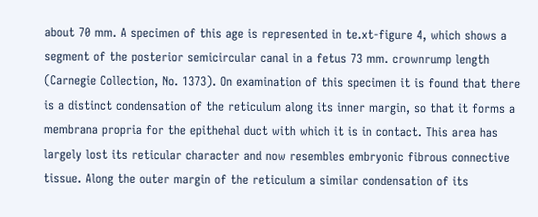about 70 mm. A specimen of this age is represented in te.xt-figure 4, which shows a segment of the posterior semicircular canal in a fetus 73 mm. crownrump length (Carnegie Collection, No. 1373). On examination of this specimen it is found that there is a distinct condensation of the reticulum along its inner margin, so that it forms a membrana propria for the epithehal duct with which it is in contact. This area has largely lost its reticular character and now resembles embryonic fibrous connective tissue. Along the outer margin of the reticulum a similar condensation of its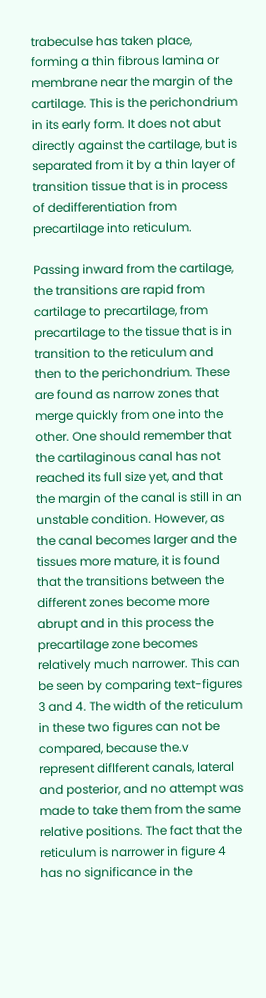trabeculse has taken place, forming a thin fibrous lamina or membrane near the margin of the cartilage. This is the perichondrium in its early form. It does not abut directly against the cartilage, but is separated from it by a thin layer of transition tissue that is in process of dedifferentiation from precartilage into reticulum.

Passing inward from the cartilage, the transitions are rapid from cartilage to precartilage, from precartilage to the tissue that is in transition to the reticulum and then to the perichondrium. These are found as narrow zones that merge quickly from one into the other. One should remember that the cartilaginous canal has not reached its full size yet, and that the margin of the canal is still in an unstable condition. However, as the canal becomes larger and the tissues more mature, it is found that the transitions between the different zones become more abrupt and in this process the precartilage zone becomes relatively much narrower. This can be seen by comparing text-figures 3 and 4. The width of the reticulum in these two figures can not be compared, because the.v represent diflferent canals, lateral and posterior, and no attempt was made to take them from the same relative positions. The fact that the reticulum is narrower in figure 4 has no significance in the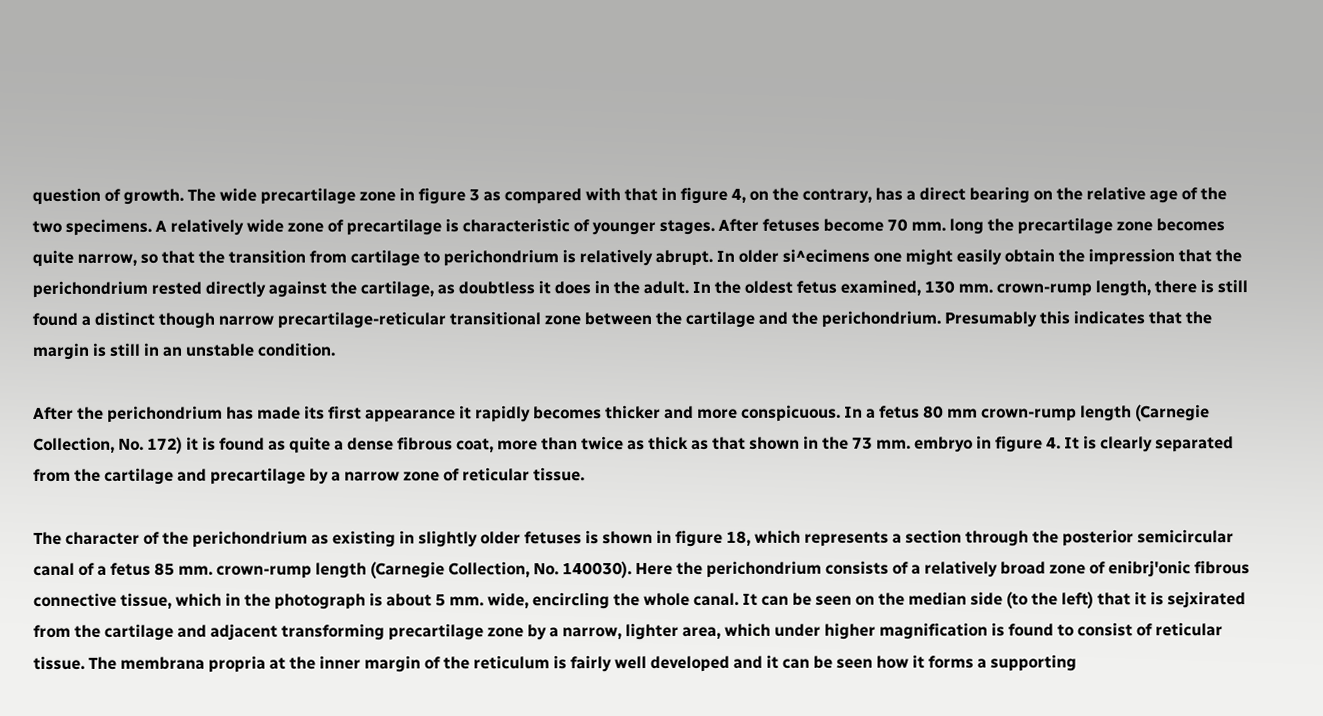question of growth. The wide precartilage zone in figure 3 as compared with that in figure 4, on the contrary, has a direct bearing on the relative age of the two specimens. A relatively wide zone of precartilage is characteristic of younger stages. After fetuses become 70 mm. long the precartilage zone becomes quite narrow, so that the transition from cartilage to perichondrium is relatively abrupt. In older si^ecimens one might easily obtain the impression that the perichondrium rested directly against the cartilage, as doubtless it does in the adult. In the oldest fetus examined, 130 mm. crown-rump length, there is still found a distinct though narrow precartilage-reticular transitional zone between the cartilage and the perichondrium. Presumably this indicates that the margin is still in an unstable condition.

After the perichondrium has made its first appearance it rapidly becomes thicker and more conspicuous. In a fetus 80 mm crown-rump length (Carnegie Collection, No. 172) it is found as quite a dense fibrous coat, more than twice as thick as that shown in the 73 mm. embryo in figure 4. It is clearly separated from the cartilage and precartilage by a narrow zone of reticular tissue.

The character of the perichondrium as existing in slightly older fetuses is shown in figure 18, which represents a section through the posterior semicircular canal of a fetus 85 mm. crown-rump length (Carnegie Collection, No. 140030). Here the perichondrium consists of a relatively broad zone of enibrj'onic fibrous connective tissue, which in the photograph is about 5 mm. wide, encircling the whole canal. It can be seen on the median side (to the left) that it is sejxirated from the cartilage and adjacent transforming precartilage zone by a narrow, lighter area, which under higher magnification is found to consist of reticular tissue. The membrana propria at the inner margin of the reticulum is fairly well developed and it can be seen how it forms a supporting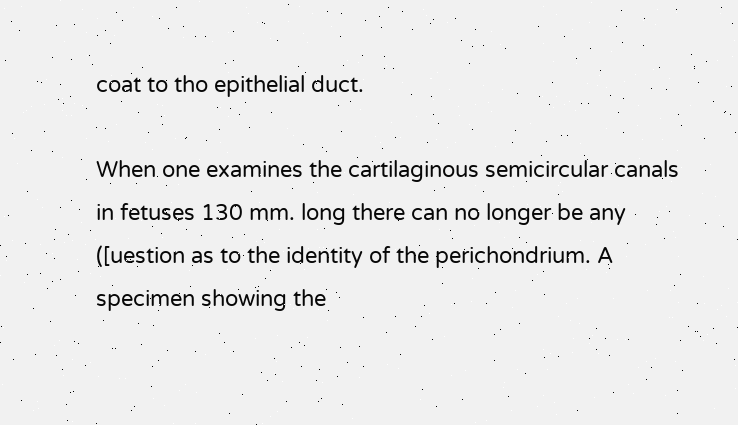coat to tho epithelial duct.

When one examines the cartilaginous semicircular canals in fetuses 130 mm. long there can no longer be any ([uestion as to the identity of the perichondrium. A specimen showing the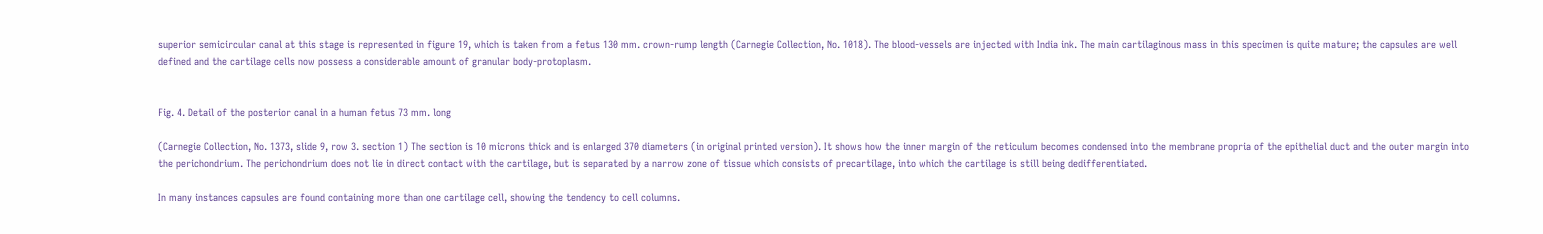superior semicircular canal at this stage is represented in figure 19, which is taken from a fetus 130 mm. crown-rump length (Carnegie Collection, No. 1018). The blood-vessels are injected with India ink. The main cartilaginous mass in this specimen is quite mature; the capsules are well defined and the cartilage cells now possess a considerable amount of granular body-protoplasm.


Fig. 4. Detail of the posterior canal in a human fetus 73 mm. long

(Carnegie Collection, No. 1373, slide 9, row 3. section 1) The section is 10 microns thick and is enlarged 370 diameters (in original printed version). It shows how the inner margin of the reticulum becomes condensed into the membrane propria of the epithelial duct and the outer margin into the perichondrium. The perichondrium does not lie in direct contact with the cartilage, but is separated by a narrow zone of tissue which consists of precartilage, into which the cartilage is still being dedifferentiated.

In many instances capsules are found containing more than one cartilage cell, showing the tendency to cell columns.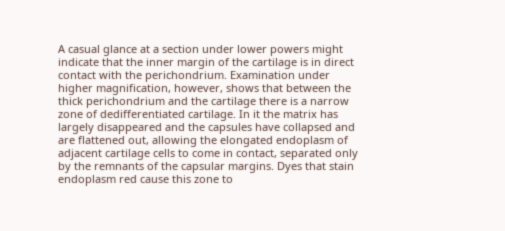A casual glance at a section under lower powers might indicate that the inner margin of the cartilage is in direct contact with the perichondrium. Examination under higher magnification, however, shows that between the thick perichondrium and the cartilage there is a narrow zone of dedifferentiated cartilage. In it the matrix has largely disappeared and the capsules have collapsed and are flattened out, allowing the elongated endoplasm of adjacent cartilage cells to come in contact, separated only by the remnants of the capsular margins. Dyes that stain endoplasm red cause this zone to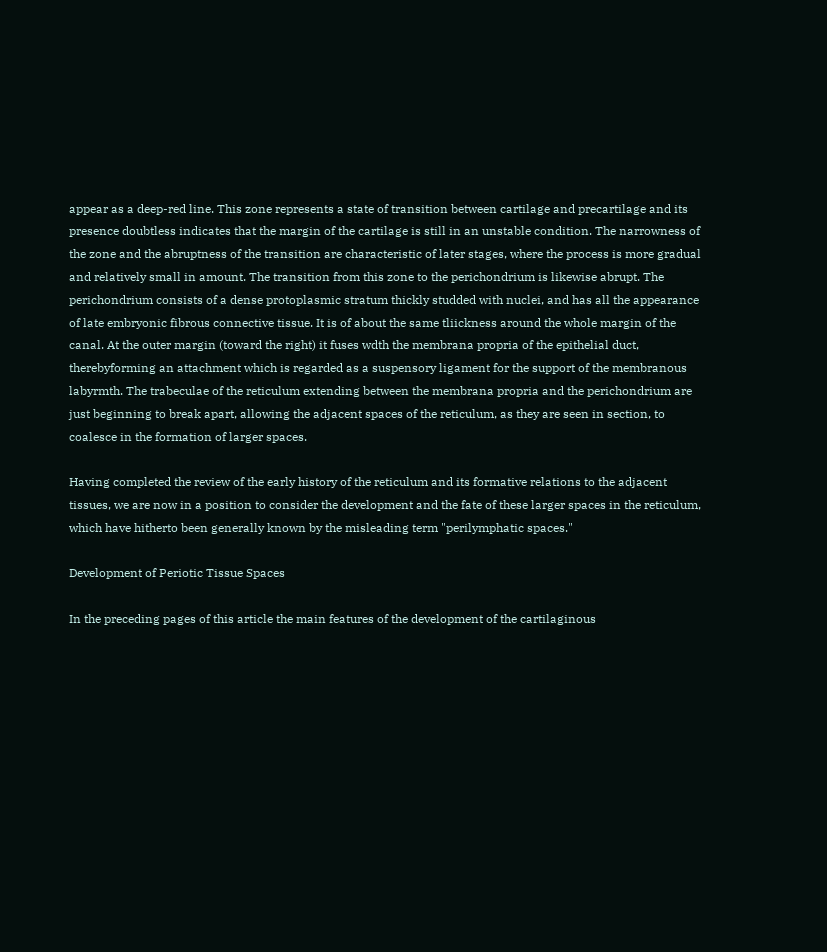appear as a deep-red line. This zone represents a state of transition between cartilage and precartilage and its presence doubtless indicates that the margin of the cartilage is still in an unstable condition. The narrowness of the zone and the abruptness of the transition are characteristic of later stages, where the process is more gradual and relatively small in amount. The transition from this zone to the perichondrium is likewise abrupt. The perichondrium consists of a dense protoplasmic stratum thickly studded with nuclei, and has all the appearance of late embryonic fibrous connective tissue. It is of about the same tliickness around the whole margin of the canal. At the outer margin (toward the right) it fuses wdth the membrana propria of the epithelial duct, therebyforming an attachment which is regarded as a suspensory ligament for the support of the membranous labyrmth. The trabeculae of the reticulum extending between the membrana propria and the perichondrium are just beginning to break apart, allowing the adjacent spaces of the reticulum, as they are seen in section, to coalesce in the formation of larger spaces.

Having completed the review of the early history of the reticulum and its formative relations to the adjacent tissues, we are now in a position to consider the development and the fate of these larger spaces in the reticulum, which have hitherto been generally known by the misleading term "perilymphatic spaces."

Development of Periotic Tissue Spaces

In the preceding pages of this article the main features of the development of the cartilaginous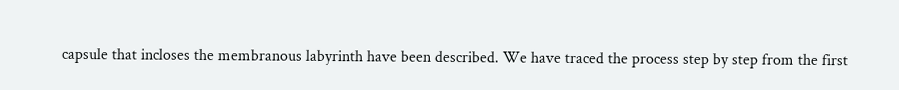capsule that incloses the membranous labyrinth have been described. We have traced the process step by step from the first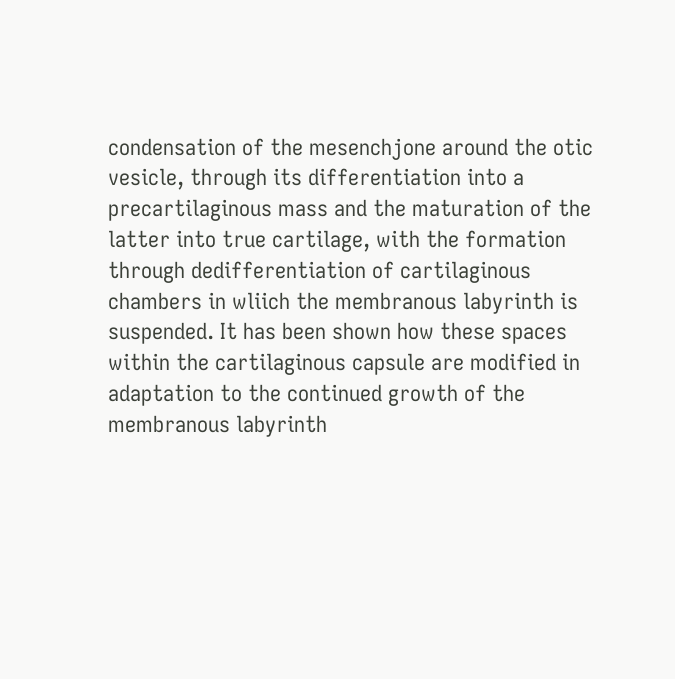condensation of the mesenchjone around the otic vesicle, through its differentiation into a precartilaginous mass and the maturation of the latter into true cartilage, with the formation through dedifferentiation of cartilaginous chambers in wliich the membranous labyrinth is suspended. It has been shown how these spaces within the cartilaginous capsule are modified in adaptation to the continued growth of the membranous labyrinth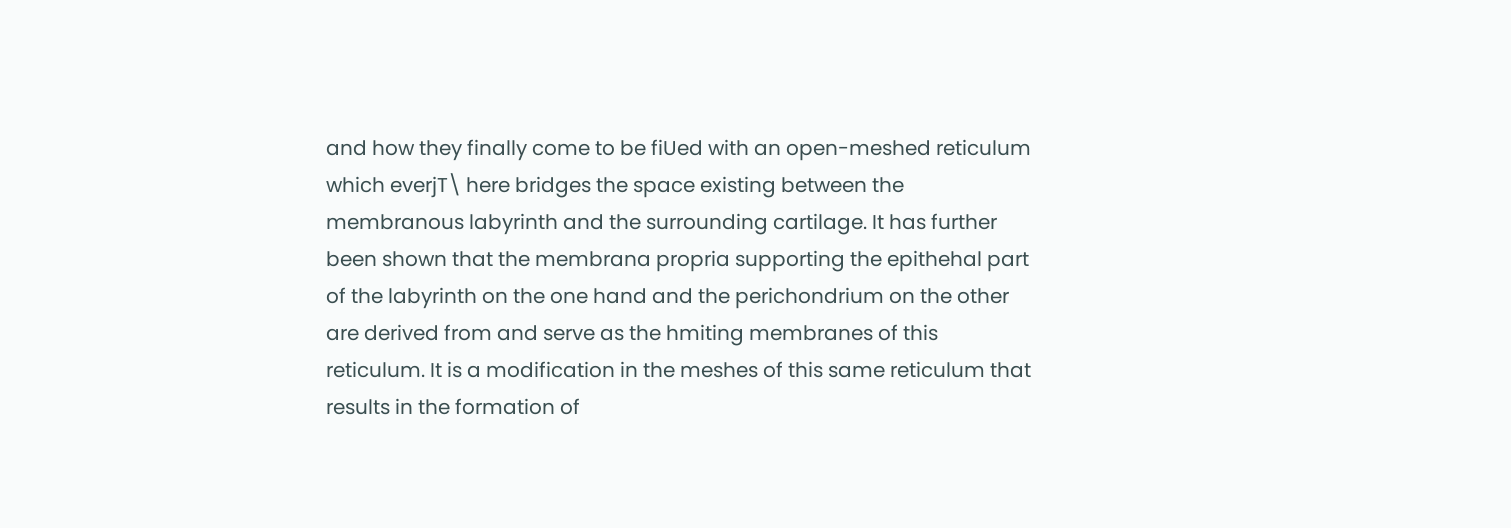and how they finally come to be fiUed with an open-meshed reticulum which everjT\ here bridges the space existing between the membranous labyrinth and the surrounding cartilage. It has further been shown that the membrana propria supporting the epithehal part of the labyrinth on the one hand and the perichondrium on the other are derived from and serve as the hmiting membranes of this reticulum. It is a modification in the meshes of this same reticulum that results in the formation of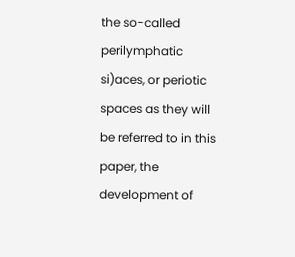the so-called perilymphatic si)aces, or periotic spaces as they will be referred to in this paper, the development of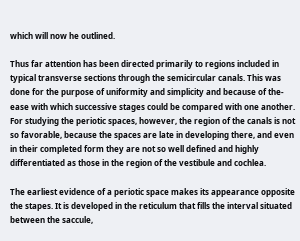which will now he outlined.

Thus far attention has been directed primarily to regions included in typical transverse sections through the semicircular canals. This was done for the purpose of uniformity and simplicity and because of the- ease with which successive stages could be compared with one another. For studying the periotic spaces, however, the region of the canals is not so favorable, because the spaces are late in developing there, and even in their completed form they are not so well defined and highly differentiated as those in the region of the vestibule and cochlea.

The earliest evidence of a periotic space makes its appearance opposite the stapes. It is developed in the reticulum that fills the interval situated between the saccule,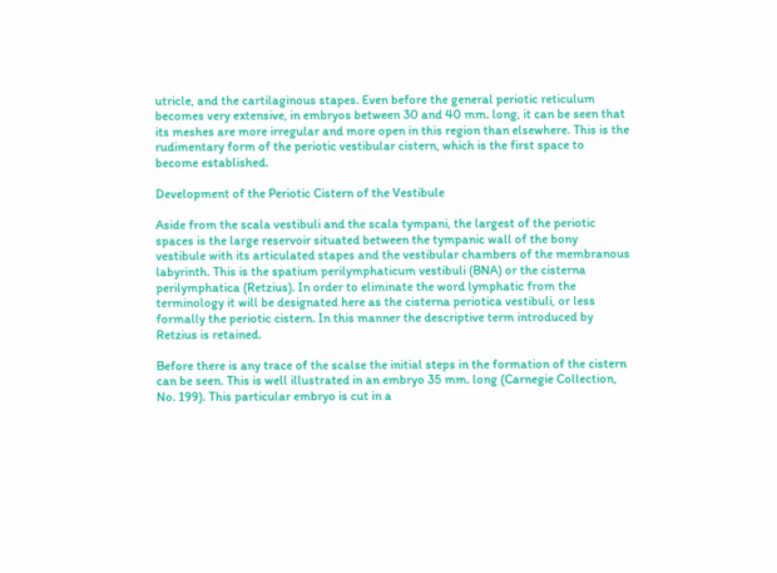utricle, and the cartilaginous stapes. Even before the general periotic reticulum becomes very extensive, in embryos between 30 and 40 mm. long, it can be seen that its meshes are more irregular and more open in this region than elsewhere. This is the rudimentary form of the periotic vestibular cistern, which is the first space to become established.

Development of the Periotic Cistern of the Vestibule

Aside from the scala vestibuli and the scala tympani, the largest of the periotic spaces is the large reservoir situated between the tympanic wall of the bony vestibule with its articulated stapes and the vestibular chambers of the membranous labyrinth. This is the spatium perilymphaticum vestibuli (BNA) or the cisterna perilymphatica (Retzius). In order to eliminate the word lymphatic from the terminology it will be designated here as the cisterna periotica vestibuli, or less formally the periotic cistern. In this manner the descriptive term introduced by Retzius is retained.

Before there is any trace of the scalse the initial steps in the formation of the cistern can be seen. This is well illustrated in an embryo 35 mm. long (Carnegie Collection, No. 199). This particular embryo is cut in a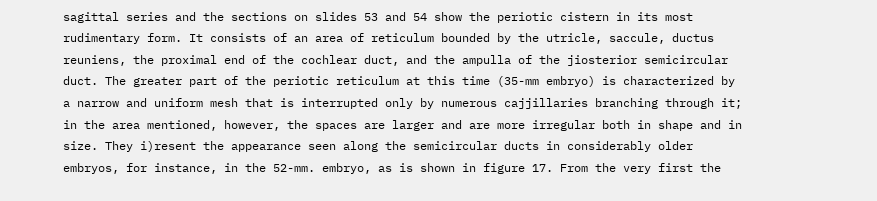sagittal series and the sections on slides 53 and 54 show the periotic cistern in its most rudimentary form. It consists of an area of reticulum bounded by the utricle, saccule, ductus reuniens, the proximal end of the cochlear duct, and the ampulla of the jiosterior semicircular duct. The greater part of the periotic reticulum at this time (35-mm embryo) is characterized by a narrow and uniform mesh that is interrupted only by numerous cajjillaries branching through it; in the area mentioned, however, the spaces are larger and are more irregular both in shape and in size. They i)resent the appearance seen along the semicircular ducts in considerably older embryos, for instance, in the 52-mm. embryo, as is shown in figure 17. From the very first the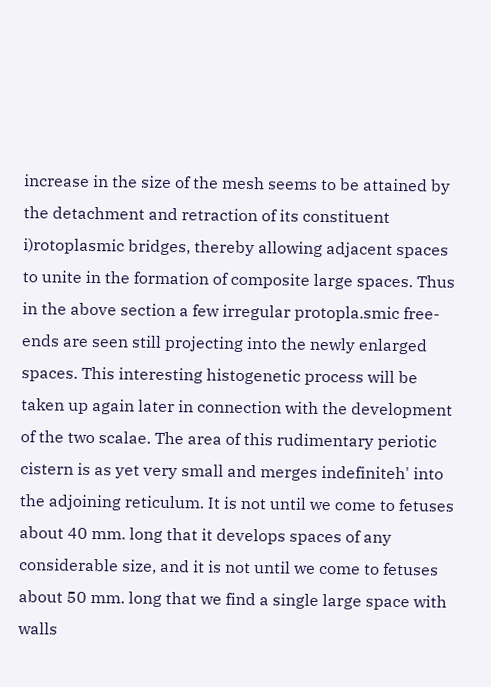increase in the size of the mesh seems to be attained by the detachment and retraction of its constituent i)rotoplasmic bridges, thereby allowing adjacent spaces to unite in the formation of composite large spaces. Thus in the above section a few irregular protopla.smic free-ends are seen still projecting into the newly enlarged spaces. This interesting histogenetic process will be taken up again later in connection with the development of the two scalae. The area of this rudimentary periotic cistern is as yet very small and merges indefiniteh' into the adjoining reticulum. It is not until we come to fetuses about 40 mm. long that it develops spaces of any considerable size, and it is not until we come to fetuses about 50 mm. long that we find a single large space with walls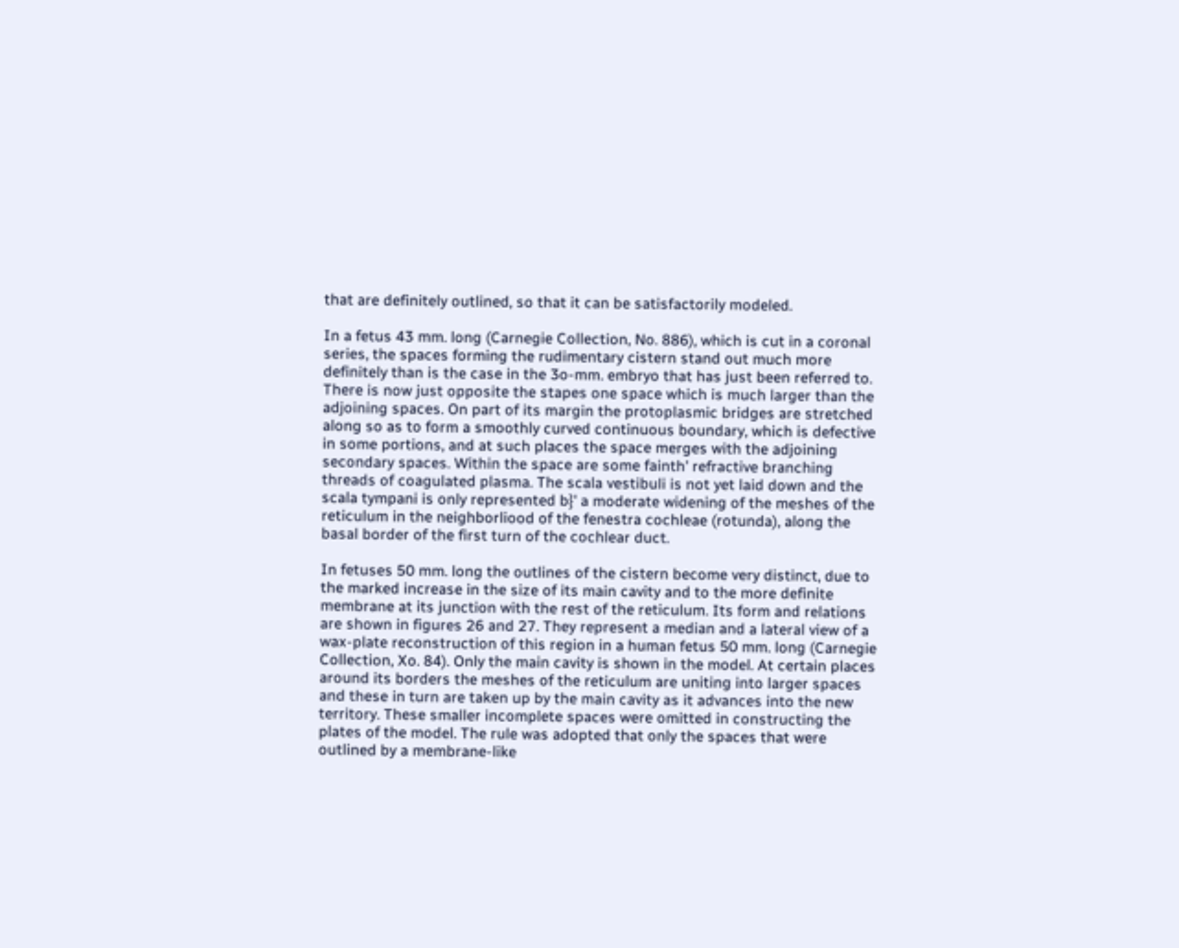that are definitely outlined, so that it can be satisfactorily modeled.

In a fetus 43 mm. long (Carnegie Collection, No. 886), which is cut in a coronal series, the spaces forming the rudimentary cistern stand out much more definitely than is the case in the 3o-mm. embryo that has just been referred to. There is now just opposite the stapes one space which is much larger than the adjoining spaces. On part of its margin the protoplasmic bridges are stretched along so as to form a smoothly curved continuous boundary, which is defective in some portions, and at such places the space merges with the adjoining secondary spaces. Within the space are some fainth' refractive branching threads of coagulated plasma. The scala vestibuli is not yet laid down and the scala tympani is only represented b}' a moderate widening of the meshes of the reticulum in the neighborliood of the fenestra cochleae (rotunda), along the basal border of the first turn of the cochlear duct.

In fetuses 50 mm. long the outlines of the cistern become very distinct, due to the marked increase in the size of its main cavity and to the more definite membrane at its junction with the rest of the reticulum. Its form and relations are shown in figures 26 and 27. They represent a median and a lateral view of a wax-plate reconstruction of this region in a human fetus 50 mm. long (Carnegie Collection, Xo. 84). Only the main cavity is shown in the model. At certain places around its borders the meshes of the reticulum are uniting into larger spaces and these in turn are taken up by the main cavity as it advances into the new territory. These smaller incomplete spaces were omitted in constructing the plates of the model. The rule was adopted that only the spaces that were outlined by a membrane-like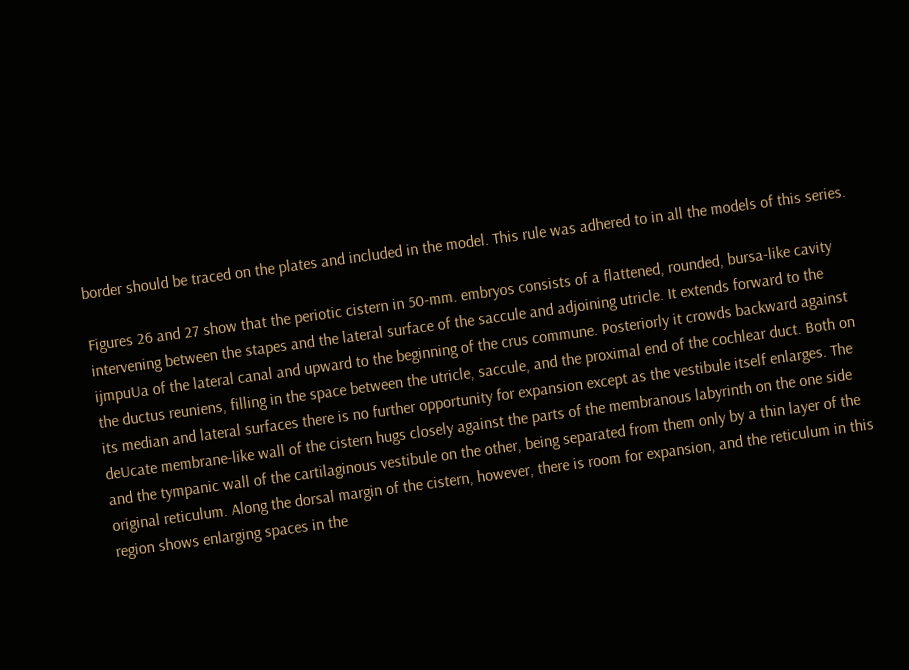border should be traced on the plates and included in the model. This rule was adhered to in all the models of this series.

Figures 26 and 27 show that the periotic cistern in 50-mm. embryos consists of a flattened, rounded, bursa-like cavity intervening between the stapes and the lateral surface of the saccule and adjoining utricle. It extends forward to the ijmpuUa of the lateral canal and upward to the beginning of the crus commune. Posteriorly it crowds backward against the ductus reuniens, filling in the space between the utricle, saccule, and the proximal end of the cochlear duct. Both on its median and lateral surfaces there is no further opportunity for expansion except as the vestibule itself enlarges. The deUcate membrane-like wall of the cistern hugs closely against the parts of the membranous labyrinth on the one side and the tympanic wall of the cartilaginous vestibule on the other, being separated from them only by a thin layer of the original reticulum. Along the dorsal margin of the cistern, however, there is room for expansion, and the reticulum in this region shows enlarging spaces in the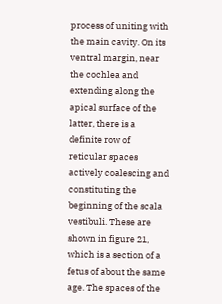process of uniting with the main cavity. On its ventral margin, near the cochlea and extending along the apical surface of the latter, there is a definite row of reticular spaces actively coalescing and constituting the beginning of the scala vestibuli. These are shown in figure 21, which is a section of a fetus of about the same age. The spaces of the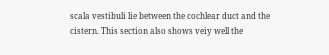scala vestibuli lie between the cochlear duct and the cistern. This section also shows veiy well the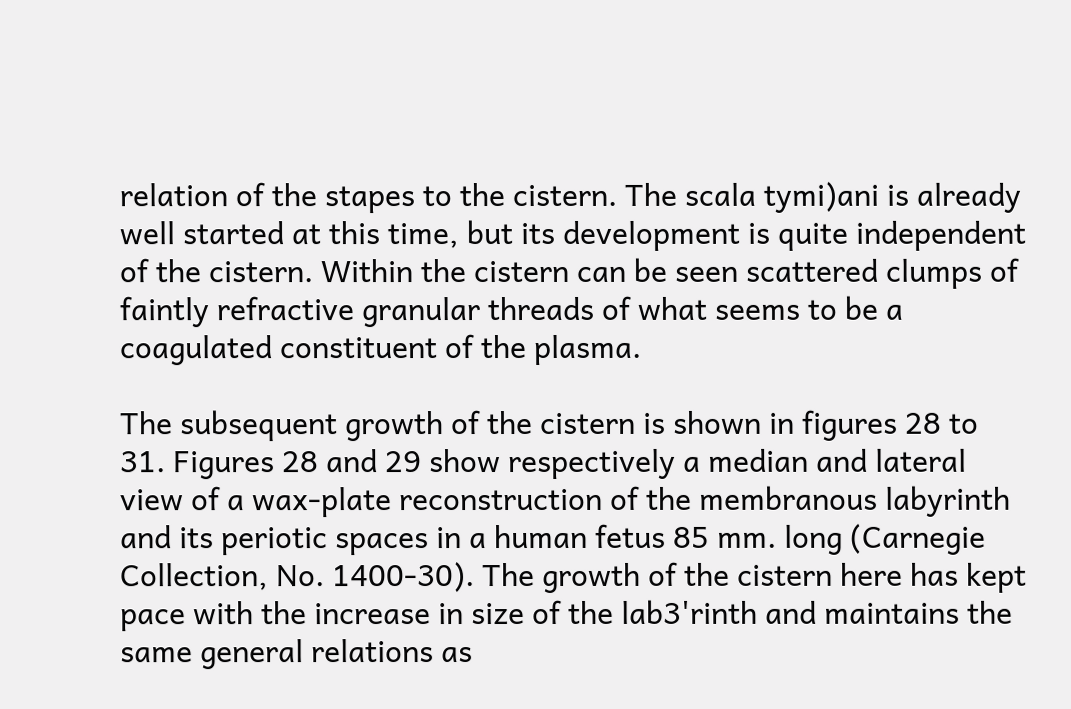relation of the stapes to the cistern. The scala tymi)ani is already well started at this time, but its development is quite independent of the cistern. Within the cistern can be seen scattered clumps of faintly refractive granular threads of what seems to be a coagulated constituent of the plasma.

The subsequent growth of the cistern is shown in figures 28 to 31. Figures 28 and 29 show respectively a median and lateral view of a wax-plate reconstruction of the membranous labyrinth and its periotic spaces in a human fetus 85 mm. long (Carnegie Collection, No. 1400-30). The growth of the cistern here has kept pace with the increase in size of the lab3'rinth and maintains the same general relations as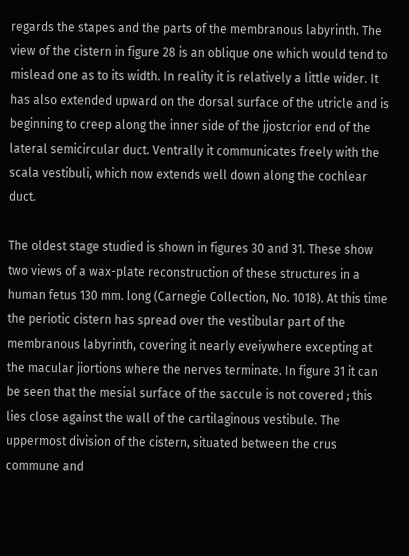regards the stapes and the parts of the membranous labyrinth. The view of the cistern in figure 28 is an oblique one which would tend to mislead one as to its width. In reality it is relatively a little wider. It has also extended upward on the dorsal surface of the utricle and is beginning to creep along the inner side of the jjostcrior end of the lateral semicircular duct. Ventrally it communicates freely with the scala vestibuli, which now extends well down along the cochlear duct.

The oldest stage studied is shown in figures 30 and 31. These show two views of a wax-plate reconstruction of these structures in a human fetus 130 mm. long (Carnegie Collection, No. 1018). At this time the periotic cistern has spread over the vestibular part of the membranous labyrinth, covering it nearly eveiywhere excepting at the macular jiortions where the nerves terminate. In figure 31 it can be seen that the mesial surface of the saccule is not covered ; this lies close against the wall of the cartilaginous vestibule. The uppermost division of the cistern, situated between the crus commune and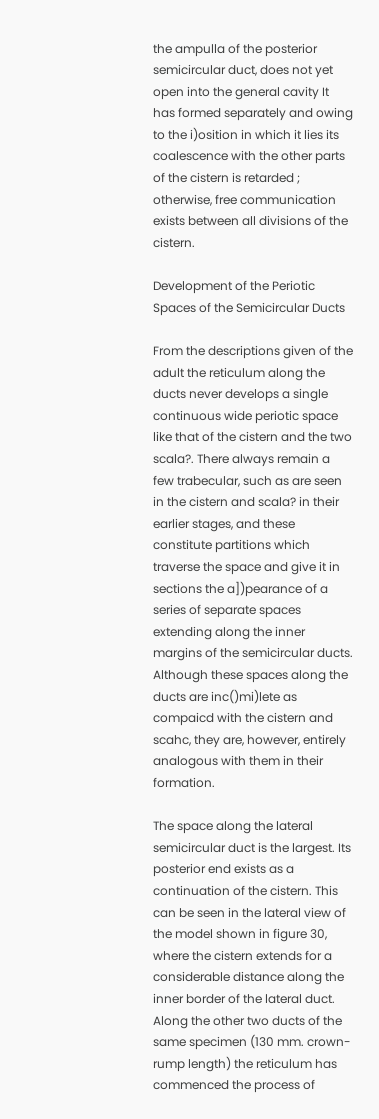the ampulla of the posterior semicircular duct, does not yet open into the general cavity It has formed separately and owing to the i)osition in which it lies its coalescence with the other parts of the cistern is retarded ; otherwise, free communication exists between all divisions of the cistern.

Development of the Periotic Spaces of the Semicircular Ducts

From the descriptions given of the adult the reticulum along the ducts never develops a single continuous wide periotic space like that of the cistern and the two scala?. There always remain a few trabecular, such as are seen in the cistern and scala? in their earlier stages, and these constitute partitions which traverse the space and give it in sections the a])pearance of a series of separate spaces extending along the inner margins of the semicircular ducts. Although these spaces along the ducts are inc()mi)lete as compaicd with the cistern and scahc, they are, however, entirely analogous with them in their formation.

The space along the lateral semicircular duct is the largest. Its posterior end exists as a continuation of the cistern. This can be seen in the lateral view of the model shown in figure 30, where the cistern extends for a considerable distance along the inner border of the lateral duct. Along the other two ducts of the same specimen (130 mm. crown-rump length) the reticulum has commenced the process of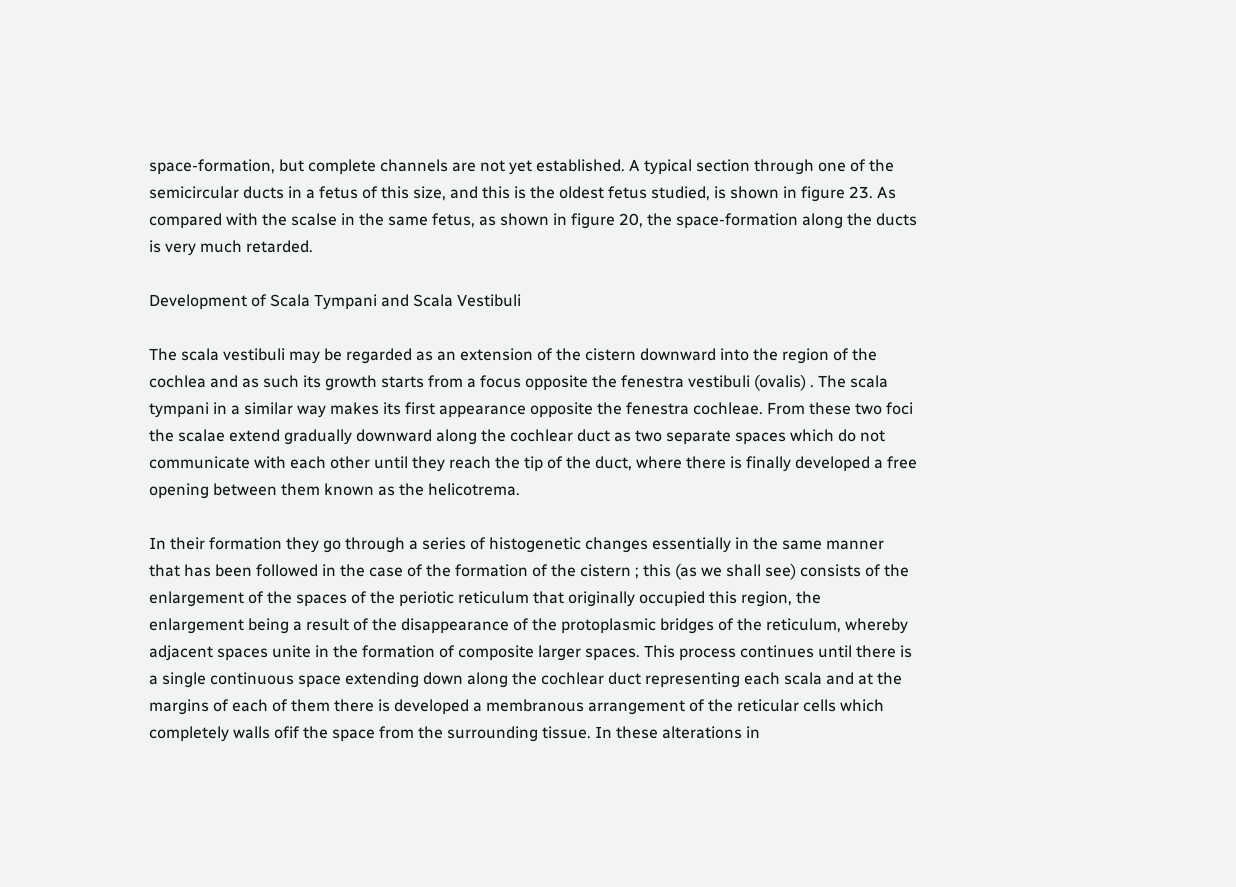space-formation, but complete channels are not yet established. A typical section through one of the semicircular ducts in a fetus of this size, and this is the oldest fetus studied, is shown in figure 23. As compared with the scalse in the same fetus, as shown in figure 20, the space-formation along the ducts is very much retarded.

Development of Scala Tympani and Scala Vestibuli

The scala vestibuli may be regarded as an extension of the cistern downward into the region of the cochlea and as such its growth starts from a focus opposite the fenestra vestibuli (ovalis) . The scala tympani in a similar way makes its first appearance opposite the fenestra cochleae. From these two foci the scalae extend gradually downward along the cochlear duct as two separate spaces which do not communicate with each other until they reach the tip of the duct, where there is finally developed a free opening between them known as the helicotrema.

In their formation they go through a series of histogenetic changes essentially in the same manner that has been followed in the case of the formation of the cistern ; this (as we shall see) consists of the enlargement of the spaces of the periotic reticulum that originally occupied this region, the enlargement being a result of the disappearance of the protoplasmic bridges of the reticulum, whereby adjacent spaces unite in the formation of composite larger spaces. This process continues until there is a single continuous space extending down along the cochlear duct representing each scala and at the margins of each of them there is developed a membranous arrangement of the reticular cells which completely walls ofif the space from the surrounding tissue. In these alterations in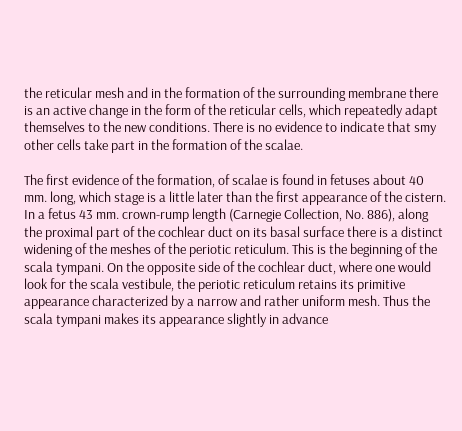the reticular mesh and in the formation of the surrounding membrane there is an active change in the form of the reticular cells, which repeatedly adapt themselves to the new conditions. There is no evidence to indicate that smy other cells take part in the formation of the scalae.

The first evidence of the formation, of scalae is found in fetuses about 40 mm. long, which stage is a little later than the first appearance of the cistern. In a fetus 43 mm. crown-rump length (Carnegie Collection, No. 886), along the proximal part of the cochlear duct on its basal surface there is a distinct widening of the meshes of the periotic reticulum. This is the beginning of the scala tympani. On the opposite side of the cochlear duct, where one would look for the scala vestibule, the periotic reticulum retains its primitive appearance characterized by a narrow and rather uniform mesh. Thus the scala tympani makes its appearance slightly in advance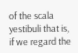of the scala yestibuli that is, if we regard the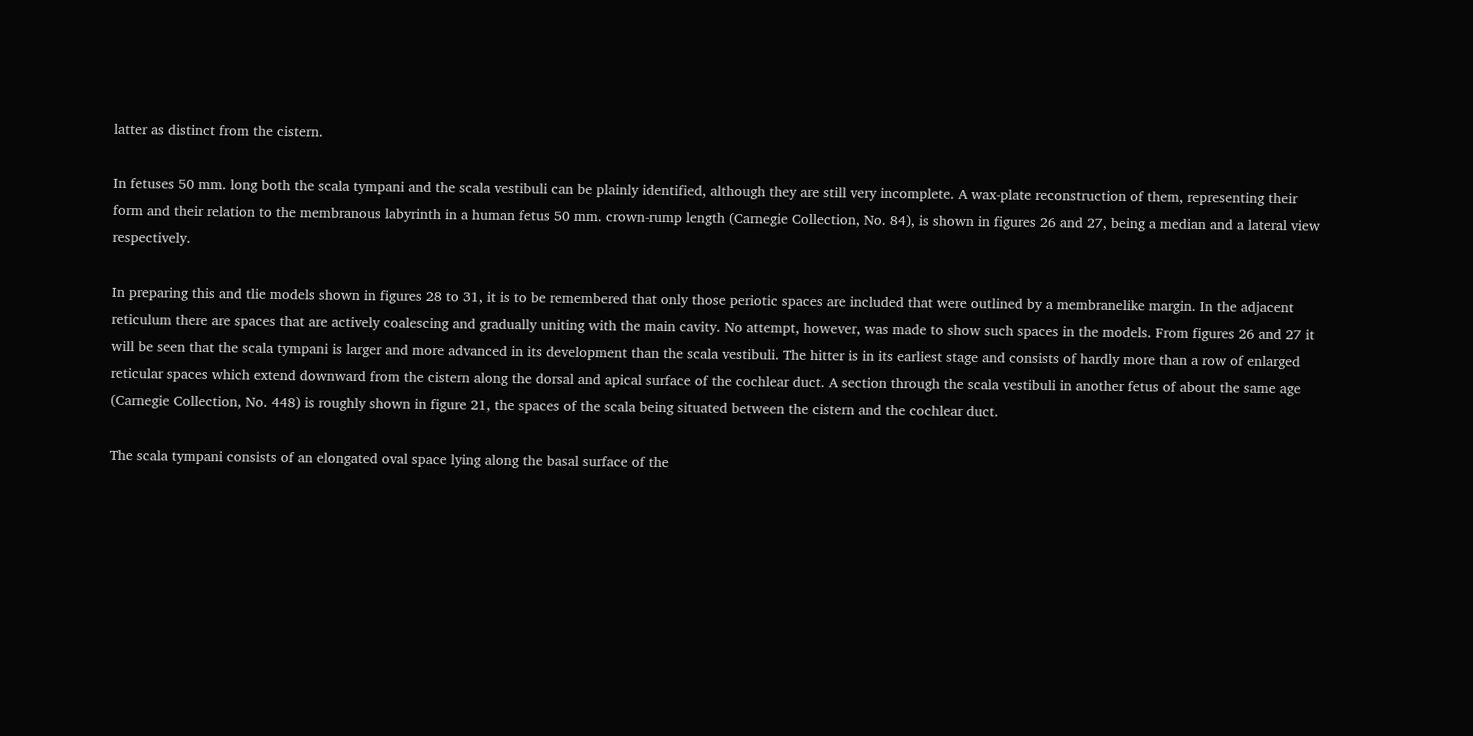latter as distinct from the cistern.

In fetuses 50 mm. long both the scala tympani and the scala vestibuli can be plainly identified, although they are still very incomplete. A wax-plate reconstruction of them, representing their form and their relation to the membranous labyrinth in a human fetus 50 mm. crown-rump length (Carnegie Collection, No. 84), is shown in figures 26 and 27, being a median and a lateral view respectively.

In preparing this and tlie models shown in figures 28 to 31, it is to be remembered that only those periotic spaces are included that were outlined by a membranelike margin. In the adjacent reticulum there are spaces that are actively coalescing and gradually uniting with the main cavity. No attempt, however, was made to show such spaces in the models. From figures 26 and 27 it will be seen that the scala tympani is larger and more advanced in its development than the scala vestibuli. The hitter is in its earliest stage and consists of hardly more than a row of enlarged reticular spaces which extend downward from the cistern along the dorsal and apical surface of the cochlear duct. A section through the scala vestibuli in another fetus of about the same age (Carnegie Collection, No. 448) is roughly shown in figure 21, the spaces of the scala being situated between the cistern and the cochlear duct.

The scala tympani consists of an elongated oval space lying along the basal surface of the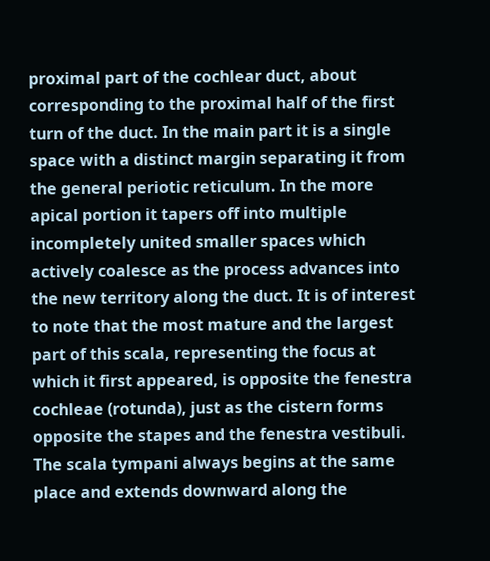proximal part of the cochlear duct, about corresponding to the proximal half of the first turn of the duct. In the main part it is a single space with a distinct margin separating it from the general periotic reticulum. In the more apical portion it tapers off into multiple incompletely united smaller spaces which actively coalesce as the process advances into the new territory along the duct. It is of interest to note that the most mature and the largest part of this scala, representing the focus at which it first appeared, is opposite the fenestra cochleae (rotunda), just as the cistern forms opposite the stapes and the fenestra vestibuli. The scala tympani always begins at the same place and extends downward along the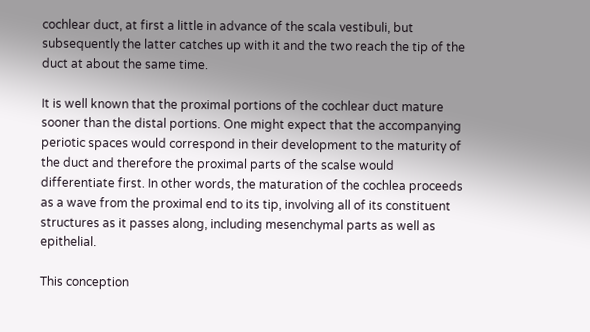cochlear duct, at first a little in advance of the scala vestibuli, but subsequently the latter catches up with it and the two reach the tip of the duct at about the same time.

It is well known that the proximal portions of the cochlear duct mature sooner than the distal portions. One might expect that the accompanying periotic spaces would correspond in their development to the maturity of the duct and therefore the proximal parts of the scalse would differentiate first. In other words, the maturation of the cochlea proceeds as a wave from the proximal end to its tip, involving all of its constituent structures as it passes along, including mesenchymal parts as well as epithelial.

This conception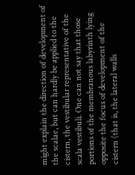might explain the direction of development of the scalae, but can hardly be applied to the cistern, the vestibular representative of the scala vestibuli. One can not say that those portions of the membranous labyrinth lying opposite the focus of development of the cistern (that is, the lateral walls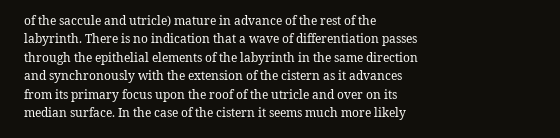of the saccule and utricle) mature in advance of the rest of the labyrinth. There is no indication that a wave of differentiation passes through the epithelial elements of the labyrinth in the same direction and synchronously with the extension of the cistern as it advances from its primary focus upon the roof of the utricle and over on its median surface. In the case of the cistern it seems much more likely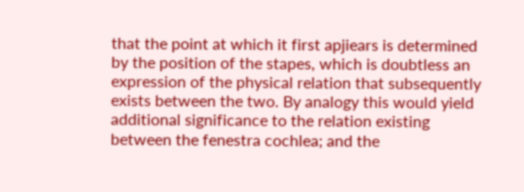that the point at which it first apjiears is determined by the position of the stapes, which is doubtless an expression of the physical relation that subsequently exists between the two. By analogy this would yield additional significance to the relation existing between the fenestra cochlea; and the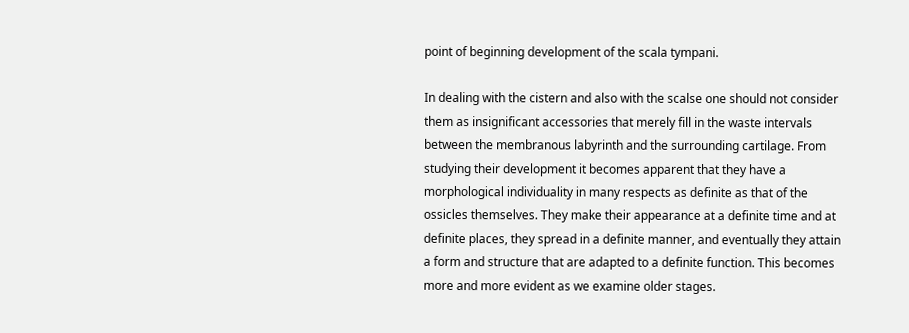point of beginning development of the scala tympani.

In dealing with the cistern and also with the scalse one should not consider them as insignificant accessories that merely fill in the waste intervals between the membranous labyrinth and the surrounding cartilage. From studying their development it becomes apparent that they have a morphological individuality in many respects as definite as that of the ossicles themselves. They make their appearance at a definite time and at definite places, they spread in a definite manner, and eventually they attain a form and structure that are adapted to a definite function. This becomes more and more evident as we examine older stages.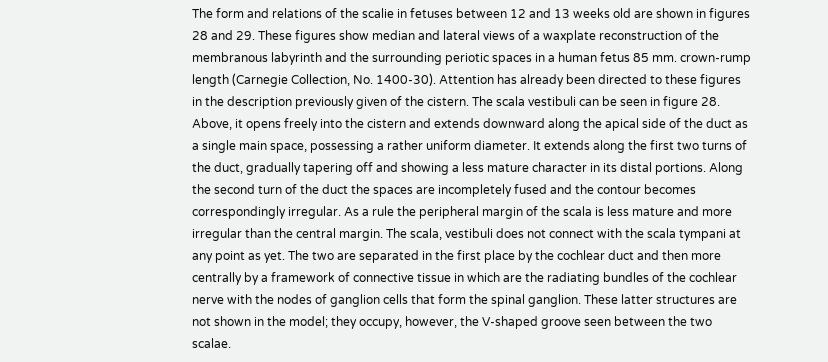The form and relations of the scalie in fetuses between 12 and 13 weeks old are shown in figures 28 and 29. These figures show median and lateral views of a waxplate reconstruction of the membranous labyrinth and the surrounding periotic spaces in a human fetus 85 mm. crown-rump length (Carnegie Collection, No. 1400-30). Attention has already been directed to these figures in the description previously given of the cistern. The scala vestibuli can be seen in figure 28. Above, it opens freely into the cistern and extends downward along the apical side of the duct as a single main space, possessing a rather uniform diameter. It extends along the first two turns of the duct, gradually tapering off and showing a less mature character in its distal portions. Along the second turn of the duct the spaces are incompletely fused and the contour becomes correspondingly irregular. As a rule the peripheral margin of the scala is less mature and more irregular than the central margin. The scala, vestibuli does not connect with the scala tympani at any point as yet. The two are separated in the first place by the cochlear duct and then more centrally by a framework of connective tissue in which are the radiating bundles of the cochlear nerve with the nodes of ganglion cells that form the spinal ganglion. These latter structures are not shown in the model; they occupy, however, the V-shaped groove seen between the two scalae.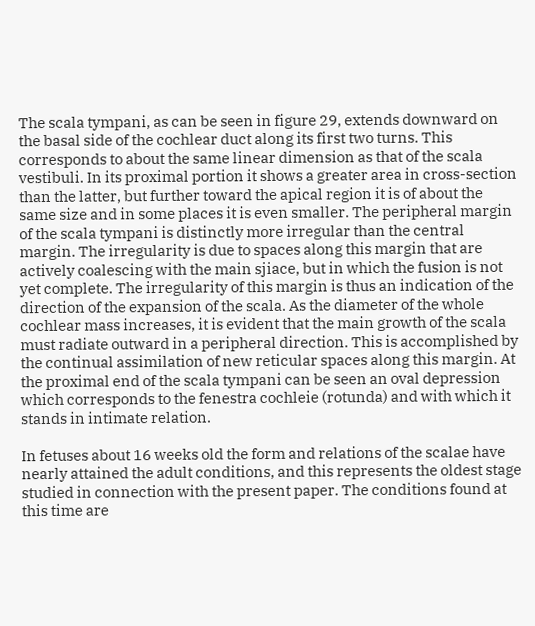The scala tympani, as can be seen in figure 29, extends downward on the basal side of the cochlear duct along its first two turns. This corresponds to about the same linear dimension as that of the scala vestibuli. In its proximal portion it shows a greater area in cross-section than the latter, but further toward the apical region it is of about the same size and in some places it is even smaller. The peripheral margin of the scala tympani is distinctly more irregular than the central margin. The irregularity is due to spaces along this margin that are actively coalescing with the main sjiace, but in which the fusion is not yet complete. The irregularity of this margin is thus an indication of the direction of the expansion of the scala. As the diameter of the whole cochlear mass increases, it is evident that the main growth of the scala must radiate outward in a peripheral direction. This is accomplished by the continual assimilation of new reticular spaces along this margin. At the proximal end of the scala tympani can be seen an oval depression which corresponds to the fenestra cochleie (rotunda) and with which it stands in intimate relation.

In fetuses about 16 weeks old the form and relations of the scalae have nearly attained the adult conditions, and this represents the oldest stage studied in connection with the present paper. The conditions found at this time are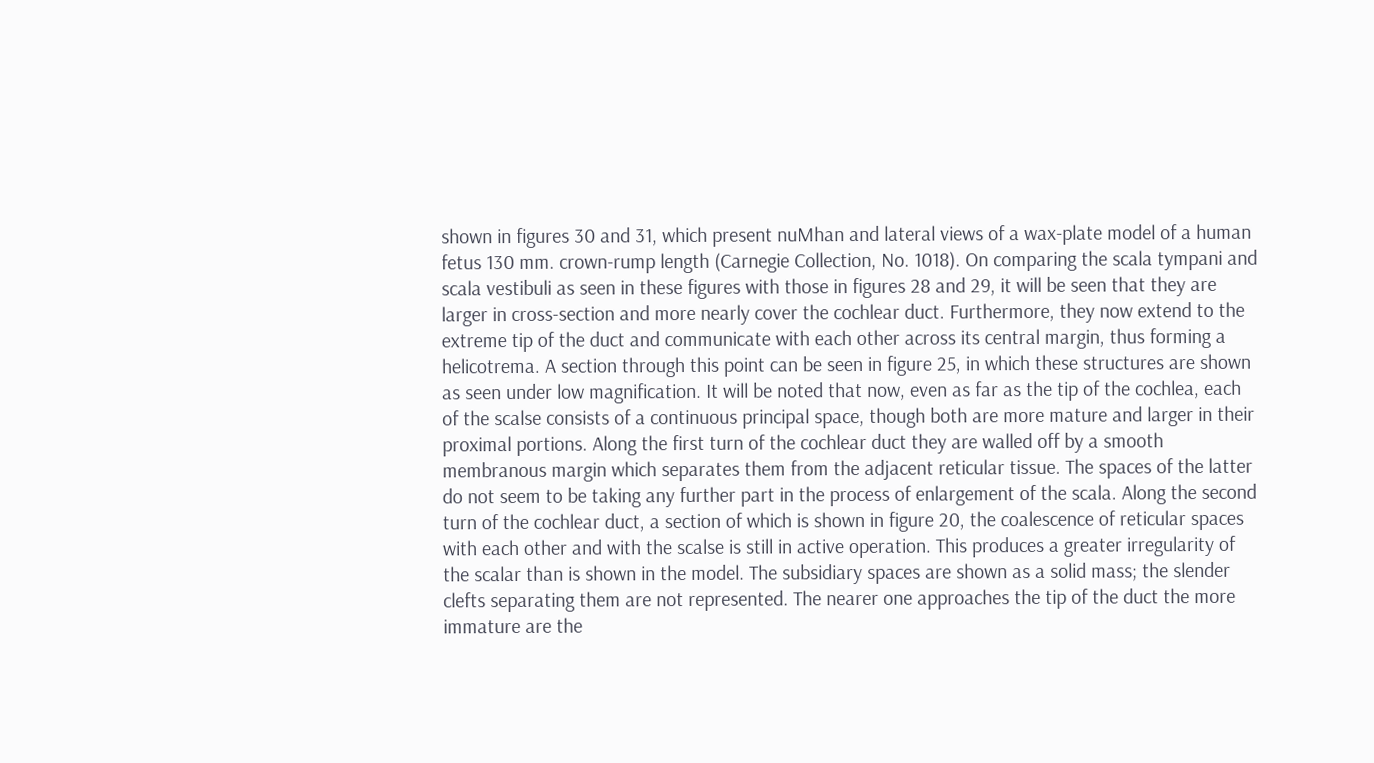shown in figures 30 and 31, which present nuMhan and lateral views of a wax-plate model of a human fetus 130 mm. crown-rump length (Carnegie Collection, No. 1018). On comparing the scala tympani and scala vestibuli as seen in these figures with those in figures 28 and 29, it will be seen that they are larger in cross-section and more nearly cover the cochlear duct. Furthermore, they now extend to the extreme tip of the duct and communicate with each other across its central margin, thus forming a helicotrema. A section through this point can be seen in figure 25, in which these structures are shown as seen under low magnification. It will be noted that now, even as far as the tip of the cochlea, each of the scalse consists of a continuous principal space, though both are more mature and larger in their proximal portions. Along the first turn of the cochlear duct they are walled off by a smooth membranous margin which separates them from the adjacent reticular tissue. The spaces of the latter do not seem to be taking any further part in the process of enlargement of the scala. Along the second turn of the cochlear duct, a section of which is shown in figure 20, the coalescence of reticular spaces with each other and with the scalse is still in active operation. This produces a greater irregularity of the scalar than is shown in the model. The subsidiary spaces are shown as a solid mass; the slender clefts separating them are not represented. The nearer one approaches the tip of the duct the more immature are the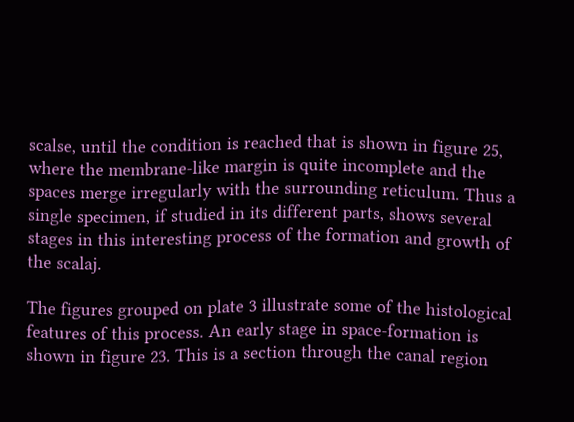scalse, until the condition is reached that is shown in figure 25, where the membrane-like margin is quite incomplete and the spaces merge irregularly with the surrounding reticulum. Thus a single specimen, if studied in its different parts, shows several stages in this interesting process of the formation and growth of the scalaj.

The figures grouped on plate 3 illustrate some of the histological features of this process. An early stage in space-formation is shown in figure 23. This is a section through the canal region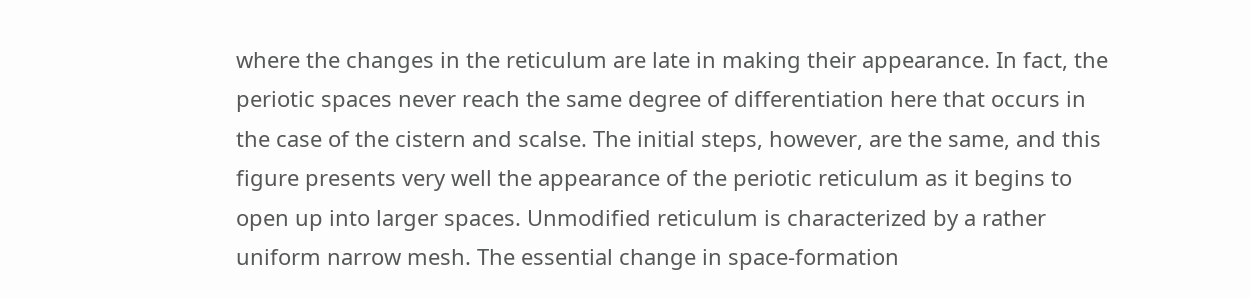where the changes in the reticulum are late in making their appearance. In fact, the periotic spaces never reach the same degree of differentiation here that occurs in the case of the cistern and scalse. The initial steps, however, are the same, and this figure presents very well the appearance of the periotic reticulum as it begins to open up into larger spaces. Unmodified reticulum is characterized by a rather uniform narrow mesh. The essential change in space-formation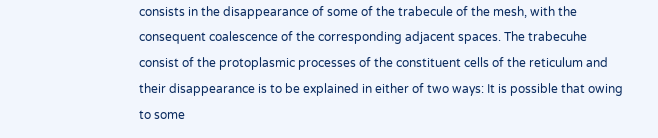consists in the disappearance of some of the trabecule of the mesh, with the consequent coalescence of the corresponding adjacent spaces. The trabecuhe consist of the protoplasmic processes of the constituent cells of the reticulum and their disappearance is to be explained in either of two ways: It is possible that owing to some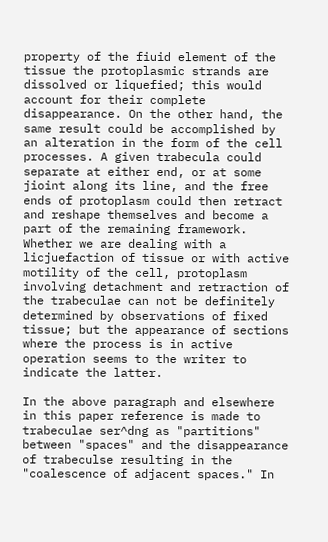property of the fiuid element of the tissue the protoplasmic strands are dissolved or liquefied; this would account for their complete disappearance. On the other hand, the same result could be accomplished by an alteration in the form of the cell processes. A given trabecula could separate at either end, or at some jioint along its line, and the free ends of protoplasm could then retract and reshape themselves and become a part of the remaining framework. Whether we are dealing with a licjuefaction of tissue or with active motility of the cell, protoplasm involving detachment and retraction of the trabeculae can not be definitely determined by observations of fixed tissue; but the appearance of sections where the process is in active operation seems to the writer to indicate the latter.

In the above paragraph and elsewhere in this paper reference is made to trabeculae ser^dng as "partitions" between "spaces" and the disappearance of trabeculse resulting in the "coalescence of adjacent spaces." In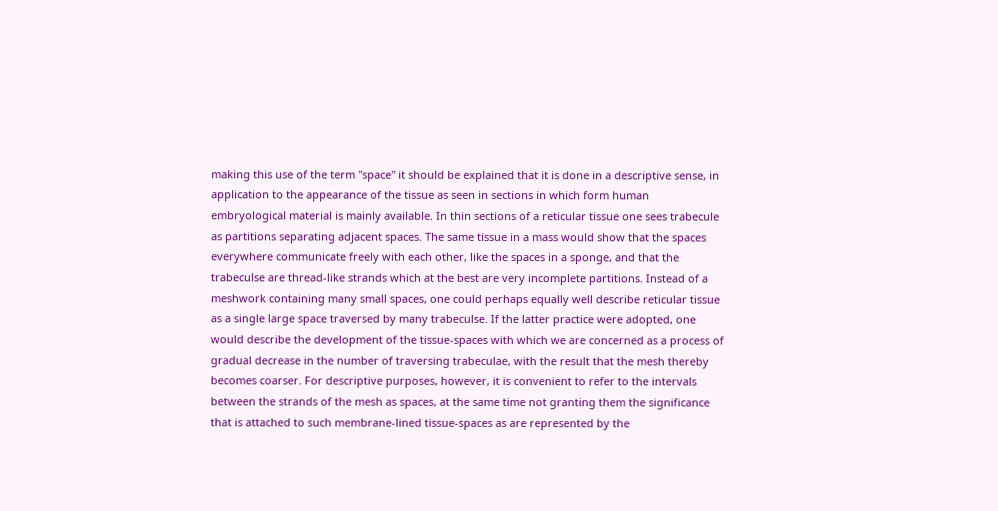making this use of the term "space" it should be explained that it is done in a descriptive sense, in application to the appearance of the tissue as seen in sections in which form human embryological material is mainly available. In thin sections of a reticular tissue one sees trabecule as partitions separating adjacent spaces. The same tissue in a mass would show that the spaces everywhere communicate freely with each other, like the spaces in a sponge, and that the trabeculse are thread-like strands which at the best are very incomplete partitions. Instead of a meshwork containing many small spaces, one could perhaps equally well describe reticular tissue as a single large space traversed by many trabeculse. If the latter practice were adopted, one would describe the development of the tissue-spaces with which we are concerned as a process of gradual decrease in the number of traversing trabeculae, with the result that the mesh thereby becomes coarser. For descriptive purposes, however, it is convenient to refer to the intervals between the strands of the mesh as spaces, at the same time not granting them the significance that is attached to such membrane-lined tissue-spaces as are represented by the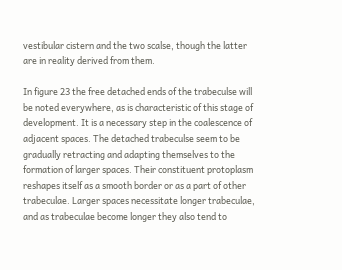vestibular cistern and the two scalse, though the latter are in reality derived from them.

In figure 23 the free detached ends of the trabeculse will be noted everywhere, as is characteristic of this stage of development. It is a necessary step in the coalescence of adjacent spaces. The detached trabeculse seem to be gradually retracting and adapting themselves to the formation of larger spaces. Their constituent protoplasm reshapes itself as a smooth border or as a part of other trabeculae. Larger spaces necessitate longer trabeculae, and as trabeculae become longer they also tend to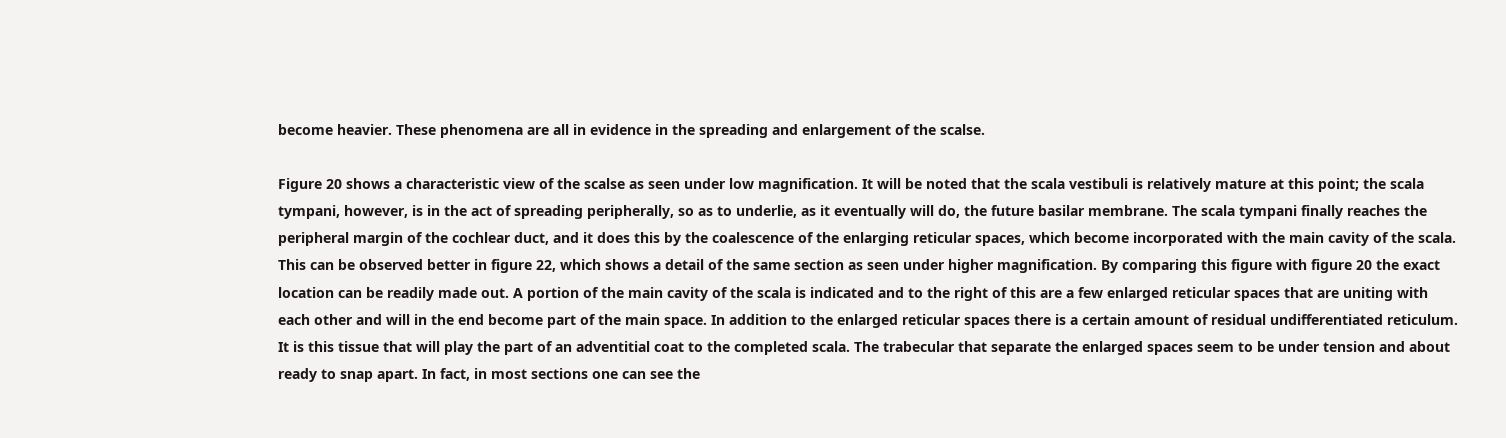become heavier. These phenomena are all in evidence in the spreading and enlargement of the scalse.

Figure 20 shows a characteristic view of the scalse as seen under low magnification. It will be noted that the scala vestibuli is relatively mature at this point; the scala tympani, however, is in the act of spreading peripherally, so as to underlie, as it eventually will do, the future basilar membrane. The scala tympani finally reaches the peripheral margin of the cochlear duct, and it does this by the coalescence of the enlarging reticular spaces, which become incorporated with the main cavity of the scala. This can be observed better in figure 22, which shows a detail of the same section as seen under higher magnification. By comparing this figure with figure 20 the exact location can be readily made out. A portion of the main cavity of the scala is indicated and to the right of this are a few enlarged reticular spaces that are uniting with each other and will in the end become part of the main space. In addition to the enlarged reticular spaces there is a certain amount of residual undifferentiated reticulum. It is this tissue that will play the part of an adventitial coat to the completed scala. The trabecular that separate the enlarged spaces seem to be under tension and about ready to snap apart. In fact, in most sections one can see the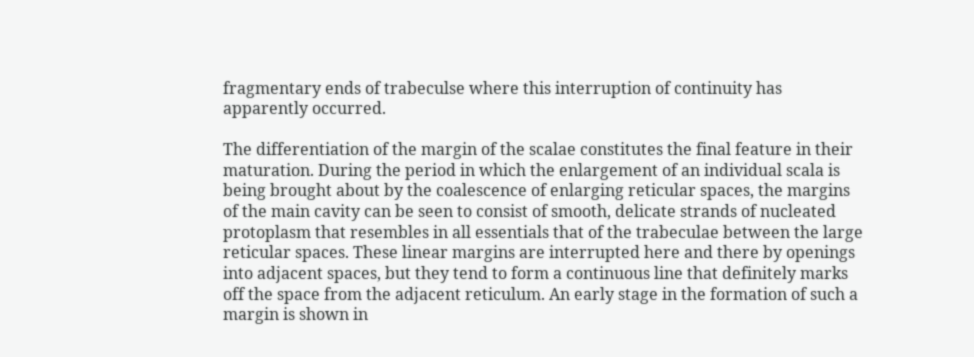fragmentary ends of trabeculse where this interruption of continuity has apparently occurred.

The differentiation of the margin of the scalae constitutes the final feature in their maturation. During the period in which the enlargement of an individual scala is being brought about by the coalescence of enlarging reticular spaces, the margins of the main cavity can be seen to consist of smooth, delicate strands of nucleated protoplasm that resembles in all essentials that of the trabeculae between the large reticular spaces. These linear margins are interrupted here and there by openings into adjacent spaces, but they tend to form a continuous line that definitely marks off the space from the adjacent reticulum. An early stage in the formation of such a margin is shown in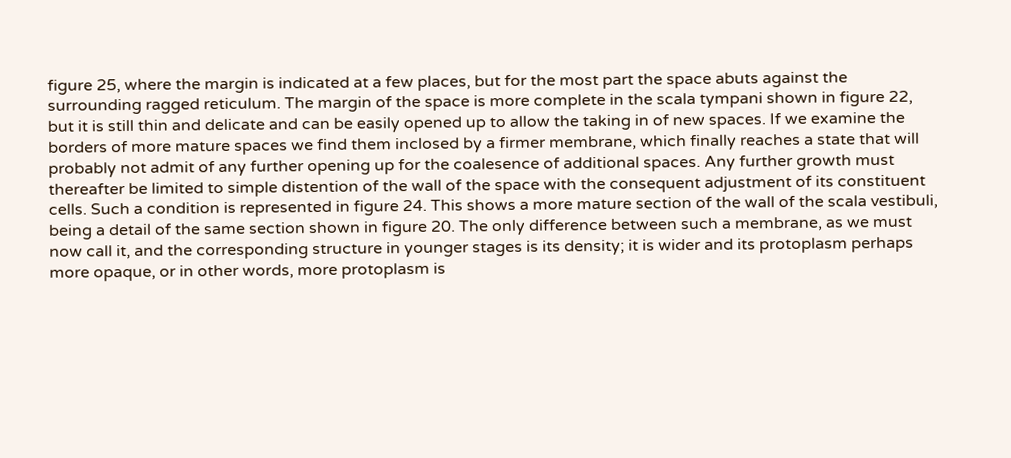figure 25, where the margin is indicated at a few places, but for the most part the space abuts against the surrounding ragged reticulum. The margin of the space is more complete in the scala tympani shown in figure 22, but it is still thin and delicate and can be easily opened up to allow the taking in of new spaces. If we examine the borders of more mature spaces we find them inclosed by a firmer membrane, which finally reaches a state that will probably not admit of any further opening up for the coalesence of additional spaces. Any further growth must thereafter be limited to simple distention of the wall of the space with the consequent adjustment of its constituent cells. Such a condition is represented in figure 24. This shows a more mature section of the wall of the scala vestibuli, being a detail of the same section shown in figure 20. The only difference between such a membrane, as we must now call it, and the corresponding structure in younger stages is its density; it is wider and its protoplasm perhaps more opaque, or in other words, more protoplasm is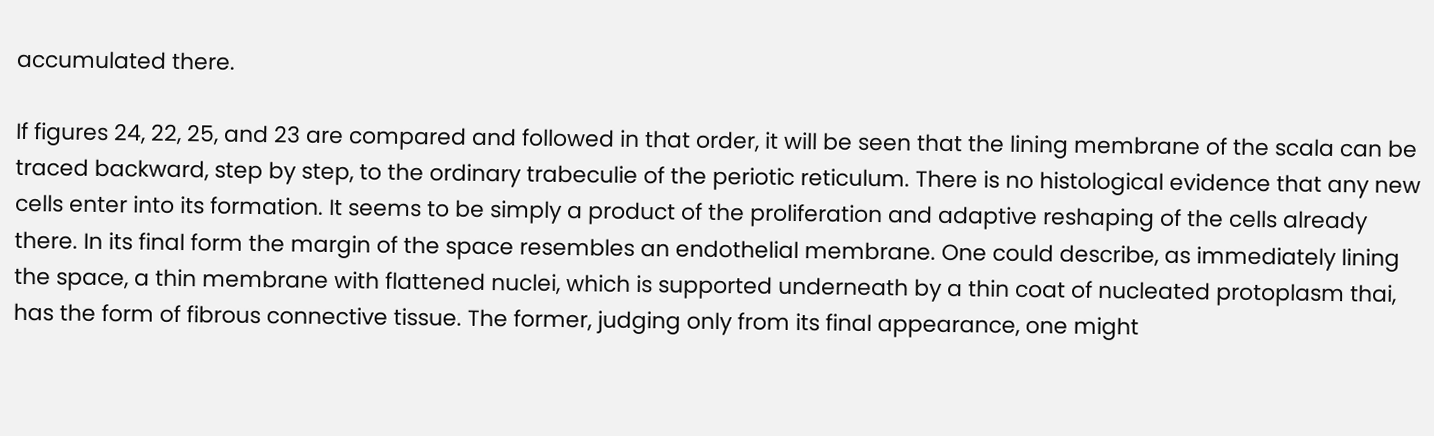accumulated there.

If figures 24, 22, 25, and 23 are compared and followed in that order, it will be seen that the lining membrane of the scala can be traced backward, step by step, to the ordinary trabeculie of the periotic reticulum. There is no histological evidence that any new cells enter into its formation. It seems to be simply a product of the proliferation and adaptive reshaping of the cells already there. In its final form the margin of the space resembles an endothelial membrane. One could describe, as immediately lining the space, a thin membrane with flattened nuclei, which is supported underneath by a thin coat of nucleated protoplasm thai, has the form of fibrous connective tissue. The former, judging only from its final appearance, one might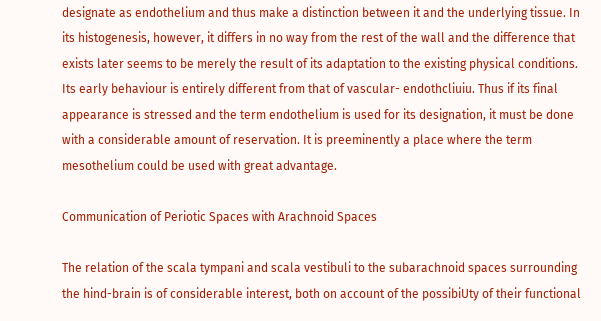designate as endothelium and thus make a distinction between it and the underlying tissue. In its histogenesis, however, it differs in no way from the rest of the wall and the difference that exists later seems to be merely the result of its adaptation to the existing physical conditions. Its early behaviour is entirely different from that of vascular- endothcliuiu. Thus if its final appearance is stressed and the term endothelium is used for its designation, it must be done with a considerable amount of reservation. It is preeminently a place where the term mesothelium could be used with great advantage.

Communication of Periotic Spaces with Arachnoid Spaces

The relation of the scala tympani and scala vestibuli to the subarachnoid spaces surrounding the hind-brain is of considerable interest, both on account of the possibiUty of their functional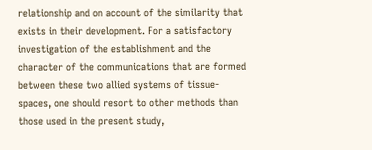relationship and on account of the similarity that exists in their development. For a satisfactory investigation of the establishment and the character of the communications that are formed between these two allied systems of tissue-spaces, one should resort to other methods than those used in the present study,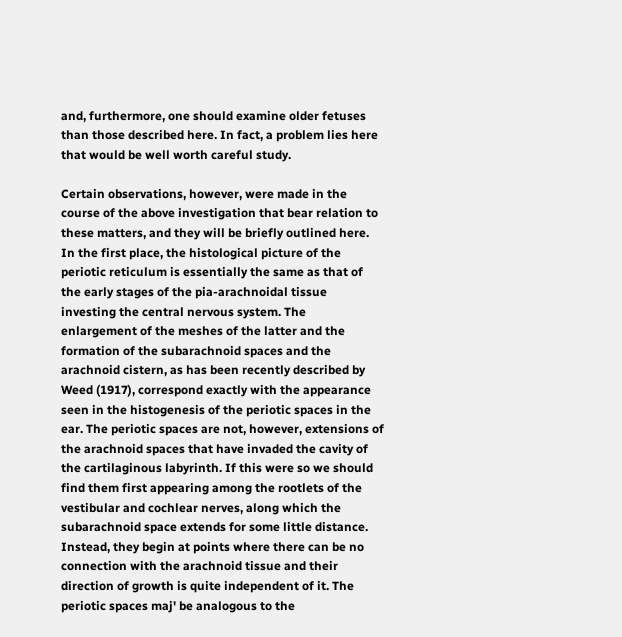and, furthermore, one should examine older fetuses than those described here. In fact, a problem lies here that would be well worth careful study.

Certain observations, however, were made in the course of the above investigation that bear relation to these matters, and they will be briefly outlined here. In the first place, the histological picture of the periotic reticulum is essentially the same as that of the early stages of the pia-arachnoidal tissue investing the central nervous system. The enlargement of the meshes of the latter and the formation of the subarachnoid spaces and the arachnoid cistern, as has been recently described by Weed (1917), correspond exactly with the appearance seen in the histogenesis of the periotic spaces in the ear. The periotic spaces are not, however, extensions of the arachnoid spaces that have invaded the cavity of the cartilaginous labyrinth. If this were so we should find them first appearing among the rootlets of the vestibular and cochlear nerves, along which the subarachnoid space extends for some little distance. Instead, they begin at points where there can be no connection with the arachnoid tissue and their direction of growth is quite independent of it. The periotic spaces maj' be analogous to the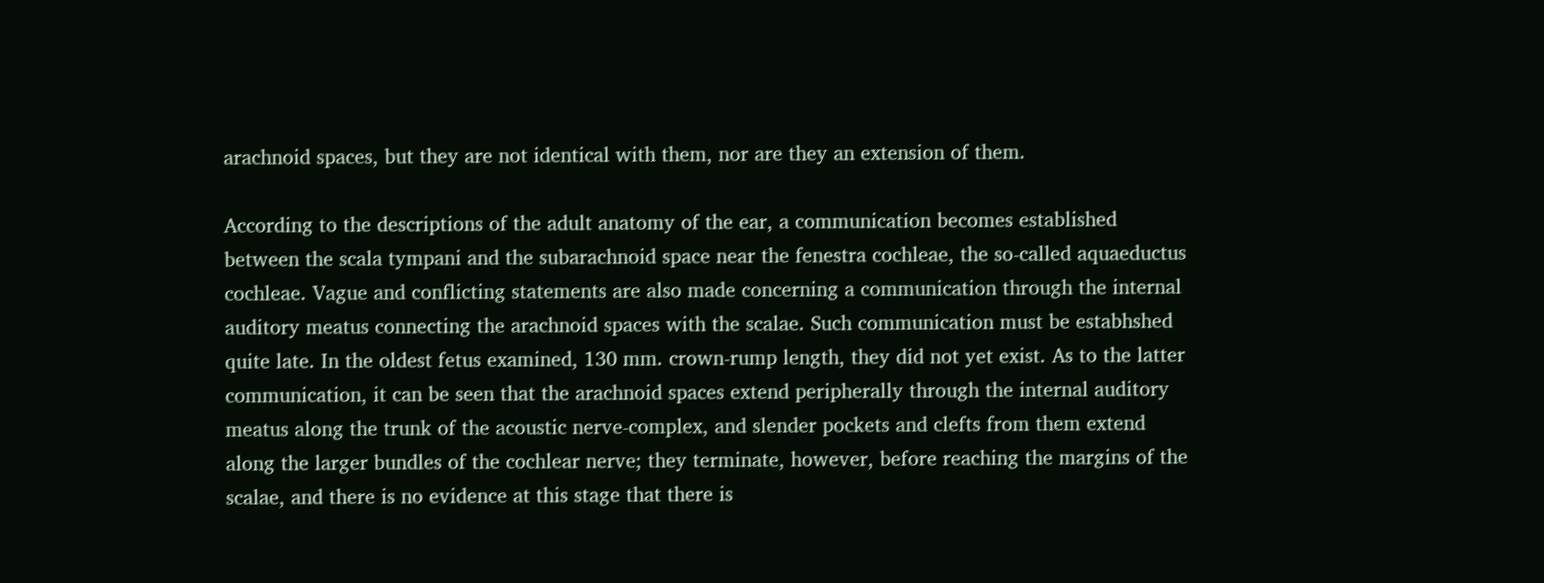arachnoid spaces, but they are not identical with them, nor are they an extension of them.

According to the descriptions of the adult anatomy of the ear, a communication becomes established between the scala tympani and the subarachnoid space near the fenestra cochleae, the so-called aquaeductus cochleae. Vague and conflicting statements are also made concerning a communication through the internal auditory meatus connecting the arachnoid spaces with the scalae. Such communication must be estabhshed quite late. In the oldest fetus examined, 130 mm. crown-rump length, they did not yet exist. As to the latter communication, it can be seen that the arachnoid spaces extend peripherally through the internal auditory meatus along the trunk of the acoustic nerve-complex, and slender pockets and clefts from them extend along the larger bundles of the cochlear nerve; they terminate, however, before reaching the margins of the scalae, and there is no evidence at this stage that there is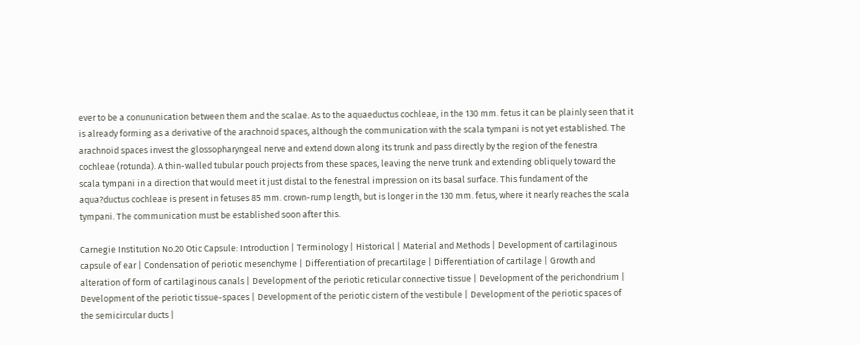ever to be a conununication between them and the scalae. As to the aquaeductus cochleae, in the 130 mm. fetus it can be plainly seen that it is already forming as a derivative of the arachnoid spaces, although the communication with the scala tympani is not yet established. The arachnoid spaces invest the glossopharyngeal nerve and extend down along its trunk and pass directly by the region of the fenestra cochleae (rotunda). A thin-walled tubular pouch projects from these spaces, leaving the nerve trunk and extending obliquely toward the scala tympani in a direction that would meet it just distal to the fenestral impression on its basal surface. This fundament of the aqua?ductus cochleae is present in fetuses 85 mm. crown-rump length, but is longer in the 130 mm. fetus, where it nearly reaches the scala tympani. The communication must be established soon after this.

Carnegie Institution No.20 Otic Capsule: Introduction | Terminology | Historical | Material and Methods | Development of cartilaginous capsule of ear | Condensation of periotic mesenchyme | Differentiation of precartilage | Differentiation of cartilage | Growth and alteration of form of cartilaginous canals | Development of the periotic reticular connective tissue | Development of the perichondrium | Development of the periotic tissue-spaces | Development of the periotic cistern of the vestibule | Development of the periotic spaces of the semicircular ducts |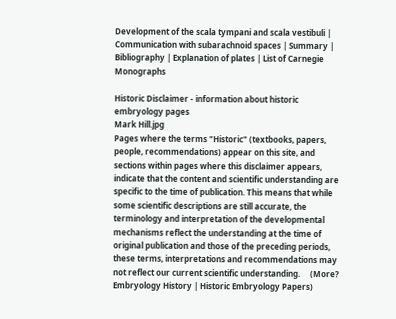Development of the scala tympani and scala vestibuli | Communication with subarachnoid spaces | Summary | Bibliography | Explanation of plates | List of Carnegie Monographs

Historic Disclaimer - information about historic embryology pages
Mark Hill.jpg
Pages where the terms "Historic" (textbooks, papers, people, recommendations) appear on this site, and sections within pages where this disclaimer appears, indicate that the content and scientific understanding are specific to the time of publication. This means that while some scientific descriptions are still accurate, the terminology and interpretation of the developmental mechanisms reflect the understanding at the time of original publication and those of the preceding periods, these terms, interpretations and recommendations may not reflect our current scientific understanding.     (More? Embryology History | Historic Embryology Papers)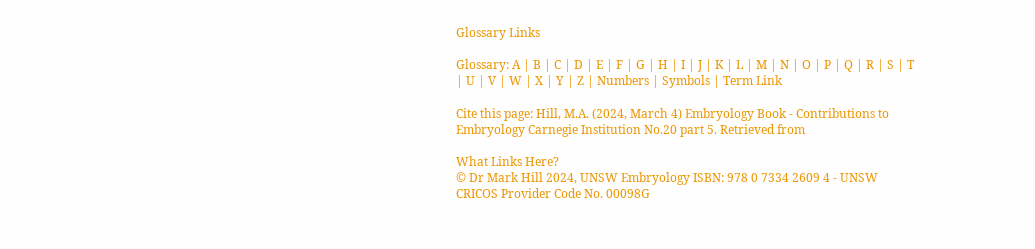Glossary Links

Glossary: A | B | C | D | E | F | G | H | I | J | K | L | M | N | O | P | Q | R | S | T | U | V | W | X | Y | Z | Numbers | Symbols | Term Link

Cite this page: Hill, M.A. (2024, March 4) Embryology Book - Contributions to Embryology Carnegie Institution No.20 part 5. Retrieved from

What Links Here?
© Dr Mark Hill 2024, UNSW Embryology ISBN: 978 0 7334 2609 4 - UNSW CRICOS Provider Code No. 00098G